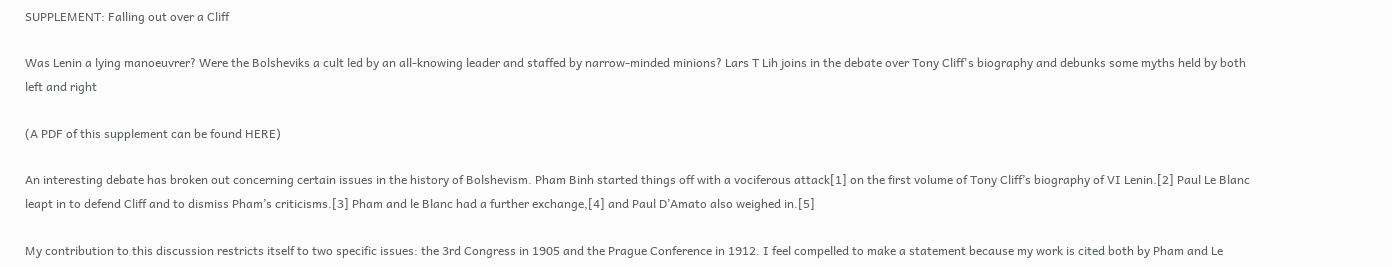SUPPLEMENT: Falling out over a Cliff

Was Lenin a lying manoeuvrer? Were the Bolsheviks a cult led by an all-knowing leader and staffed by narrow-minded minions? Lars T Lih joins in the debate over Tony Cliff's biography and debunks some myths held by both left and right

(A PDF of this supplement can be found HERE)

An interesting debate has broken out concerning certain issues in the history of Bolshevism. Pham Binh started things off with a vociferous attack[1] on the first volume of Tony Cliff’s biography of VI Lenin.[2] Paul Le Blanc leapt in to defend Cliff and to dismiss Pham’s criticisms.[3] Pham and le Blanc had a further exchange,[4] and Paul D’Amato also weighed in.[5]

My contribution to this discussion restricts itself to two specific issues: the 3rd Congress in 1905 and the Prague Conference in 1912. I feel compelled to make a statement because my work is cited both by Pham and Le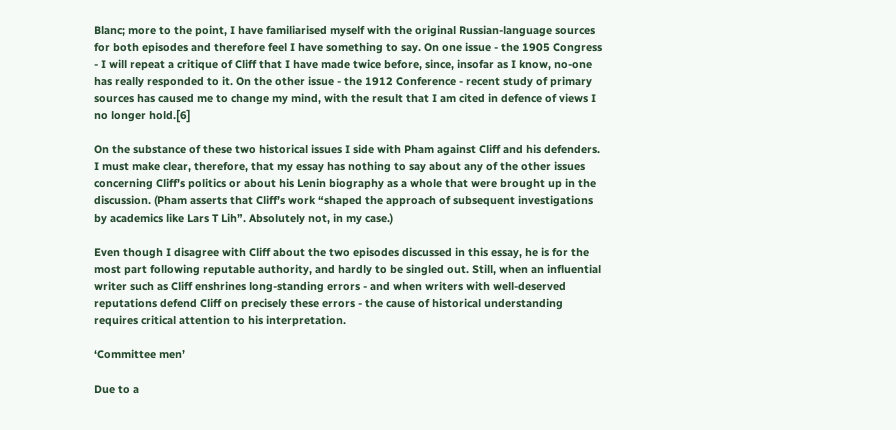Blanc; more to the point, I have familiarised myself with the original Russian-language sources for both episodes and therefore feel I have something to say. On one issue - the 1905 Congress - I will repeat a critique of Cliff that I have made twice before, since, insofar as I know, no-one has really responded to it. On the other issue - the 1912 Conference - recent study of primary sources has caused me to change my mind, with the result that I am cited in defence of views I no longer hold.[6]

On the substance of these two historical issues I side with Pham against Cliff and his defenders. I must make clear, therefore, that my essay has nothing to say about any of the other issues concerning Cliff’s politics or about his Lenin biography as a whole that were brought up in the discussion. (Pham asserts that Cliff’s work “shaped the approach of subsequent investigations by academics like Lars T Lih”. Absolutely not, in my case.)

Even though I disagree with Cliff about the two episodes discussed in this essay, he is for the most part following reputable authority, and hardly to be singled out. Still, when an influential writer such as Cliff enshrines long-standing errors - and when writers with well-deserved reputations defend Cliff on precisely these errors - the cause of historical understanding requires critical attention to his interpretation.

‘Committee men’

Due to a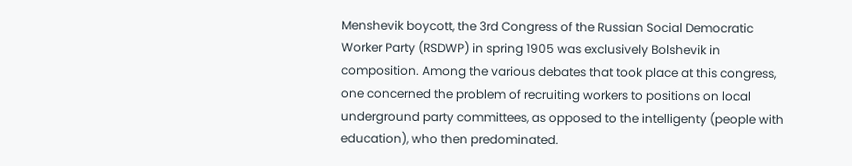Menshevik boycott, the 3rd Congress of the Russian Social Democratic Worker Party (RSDWP) in spring 1905 was exclusively Bolshevik in composition. Among the various debates that took place at this congress, one concerned the problem of recruiting workers to positions on local underground party committees, as opposed to the intelligenty (people with education), who then predominated.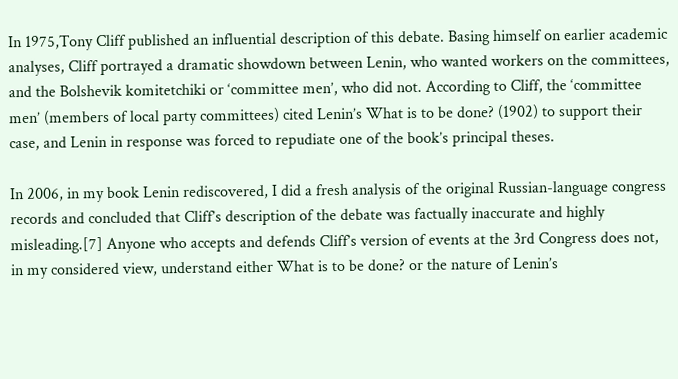In 1975,Tony Cliff published an influential description of this debate. Basing himself on earlier academic analyses, Cliff portrayed a dramatic showdown between Lenin, who wanted workers on the committees, and the Bolshevik komitetchiki or ‘committee men’, who did not. According to Cliff, the ‘committee men’ (members of local party committees) cited Lenin’s What is to be done? (1902) to support their case, and Lenin in response was forced to repudiate one of the book’s principal theses.

In 2006, in my book Lenin rediscovered, I did a fresh analysis of the original Russian-language congress records and concluded that Cliff’s description of the debate was factually inaccurate and highly misleading.[7] Anyone who accepts and defends Cliff’s version of events at the 3rd Congress does not, in my considered view, understand either What is to be done? or the nature of Lenin’s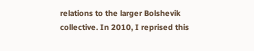relations to the larger Bolshevik collective. In 2010, I reprised this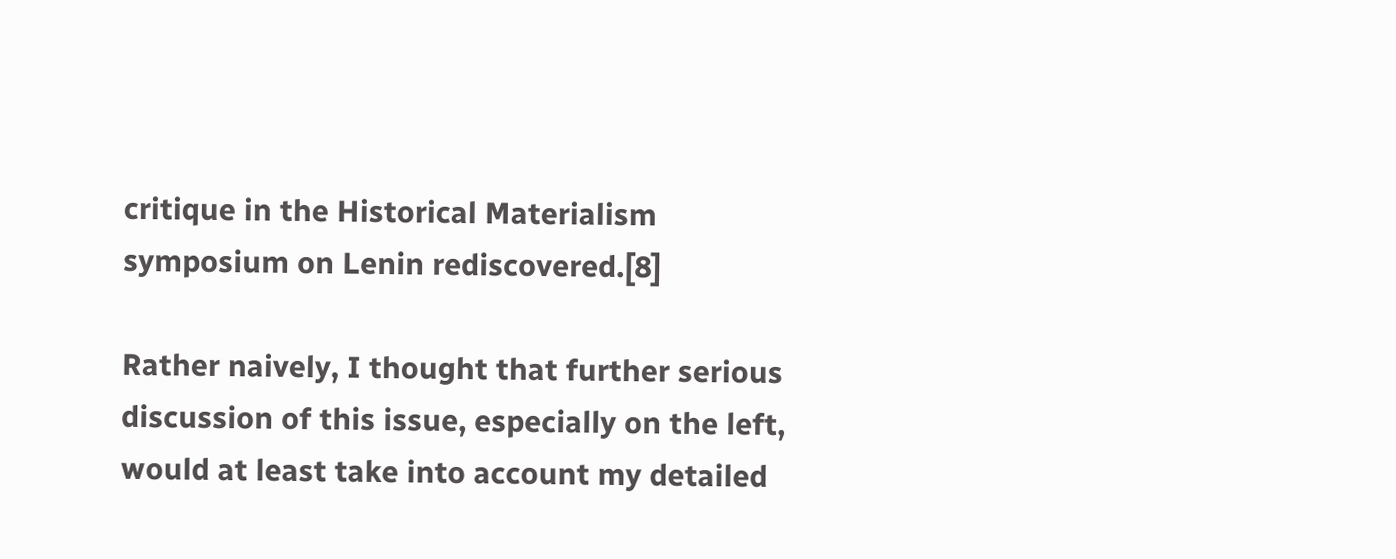critique in the Historical Materialism symposium on Lenin rediscovered.[8]

Rather naively, I thought that further serious discussion of this issue, especially on the left, would at least take into account my detailed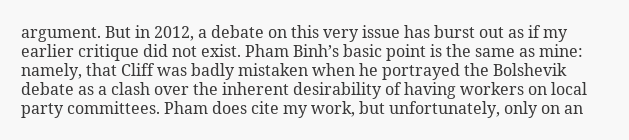argument. But in 2012, a debate on this very issue has burst out as if my earlier critique did not exist. Pham Binh’s basic point is the same as mine: namely, that Cliff was badly mistaken when he portrayed the Bolshevik debate as a clash over the inherent desirability of having workers on local party committees. Pham does cite my work, but unfortunately, only on an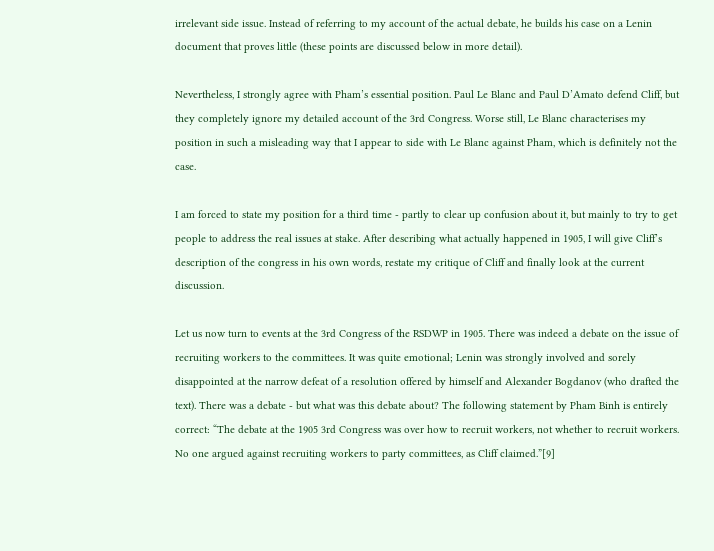irrelevant side issue. Instead of referring to my account of the actual debate, he builds his case on a Lenin document that proves little (these points are discussed below in more detail).

Nevertheless, I strongly agree with Pham’s essential position. Paul Le Blanc and Paul D’Amato defend Cliff, but they completely ignore my detailed account of the 3rd Congress. Worse still, Le Blanc characterises my position in such a misleading way that I appear to side with Le Blanc against Pham, which is definitely not the case.

I am forced to state my position for a third time - partly to clear up confusion about it, but mainly to try to get people to address the real issues at stake. After describing what actually happened in 1905, I will give Cliff’s description of the congress in his own words, restate my critique of Cliff and finally look at the current discussion.

Let us now turn to events at the 3rd Congress of the RSDWP in 1905. There was indeed a debate on the issue of recruiting workers to the committees. It was quite emotional; Lenin was strongly involved and sorely disappointed at the narrow defeat of a resolution offered by himself and Alexander Bogdanov (who drafted the text). There was a debate - but what was this debate about? The following statement by Pham Binh is entirely correct: “The debate at the 1905 3rd Congress was over how to recruit workers, not whether to recruit workers. No one argued against recruiting workers to party committees, as Cliff claimed.”[9]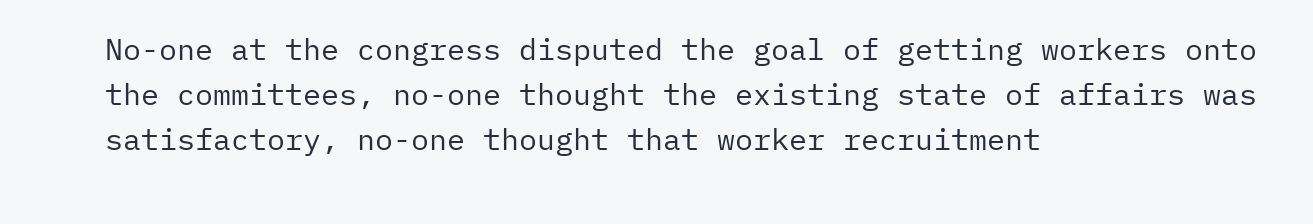No-one at the congress disputed the goal of getting workers onto the committees, no-one thought the existing state of affairs was satisfactory, no-one thought that worker recruitment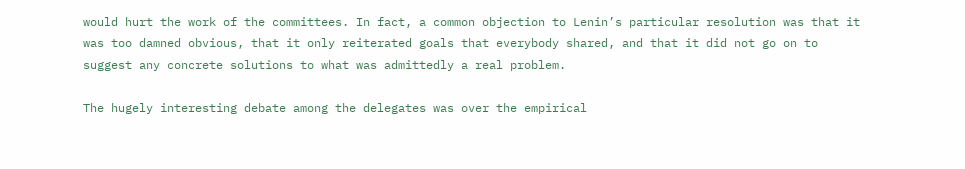would hurt the work of the committees. In fact, a common objection to Lenin’s particular resolution was that it was too damned obvious, that it only reiterated goals that everybody shared, and that it did not go on to suggest any concrete solutions to what was admittedly a real problem.

The hugely interesting debate among the delegates was over the empirical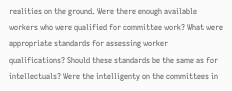realities on the ground. Were there enough available workers who were qualified for committee work? What were appropriate standards for assessing worker qualifications? Should these standards be the same as for intellectuals? Were the intelligenty on the committees in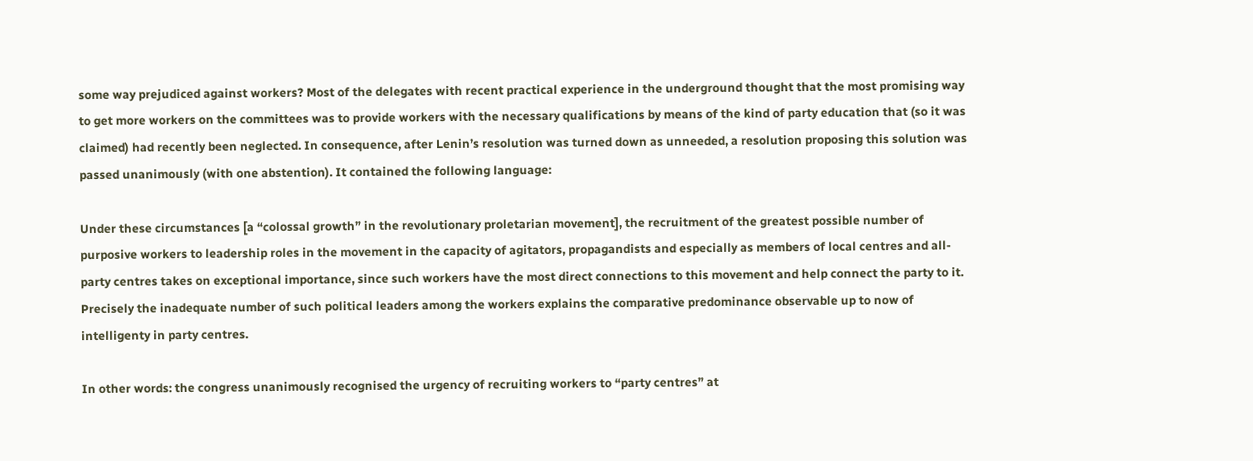some way prejudiced against workers? Most of the delegates with recent practical experience in the underground thought that the most promising way to get more workers on the committees was to provide workers with the necessary qualifications by means of the kind of party education that (so it was claimed) had recently been neglected. In consequence, after Lenin’s resolution was turned down as unneeded, a resolution proposing this solution was passed unanimously (with one abstention). It contained the following language:

Under these circumstances [a “colossal growth” in the revolutionary proletarian movement], the recruitment of the greatest possible number of purposive workers to leadership roles in the movement in the capacity of agitators, propagandists and especially as members of local centres and all-party centres takes on exceptional importance, since such workers have the most direct connections to this movement and help connect the party to it. Precisely the inadequate number of such political leaders among the workers explains the comparative predominance observable up to now of intelligenty in party centres.

In other words: the congress unanimously recognised the urgency of recruiting workers to “party centres” at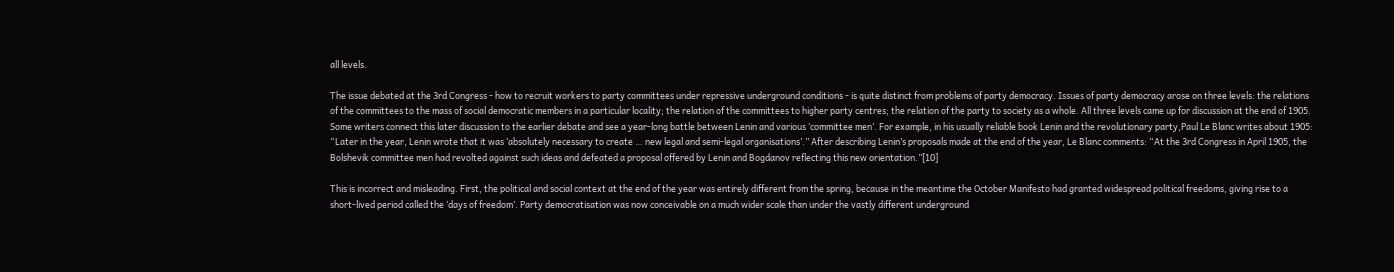all levels.

The issue debated at the 3rd Congress - how to recruit workers to party committees under repressive underground conditions - is quite distinct from problems of party democracy. Issues of party democracy arose on three levels: the relations of the committees to the mass of social democratic members in a particular locality; the relation of the committees to higher party centres; the relation of the party to society as a whole. All three levels came up for discussion at the end of 1905. Some writers connect this later discussion to the earlier debate and see a year-long battle between Lenin and various ‘committee men’. For example, in his usually reliable book Lenin and the revolutionary party,Paul Le Blanc writes about 1905: “Later in the year, Lenin wrote that it was ‘absolutely necessary to create … new legal and semi-legal organisations’.” After describing Lenin’s proposals made at the end of the year, Le Blanc comments: “At the 3rd Congress in April 1905, the Bolshevik committee men had revolted against such ideas and defeated a proposal offered by Lenin and Bogdanov reflecting this new orientation.”[10]

This is incorrect and misleading. First, the political and social context at the end of the year was entirely different from the spring, because in the meantime the October Manifesto had granted widespread political freedoms, giving rise to a short-lived period called the ‘days of freedom’. Party democratisation was now conceivable on a much wider scale than under the vastly different underground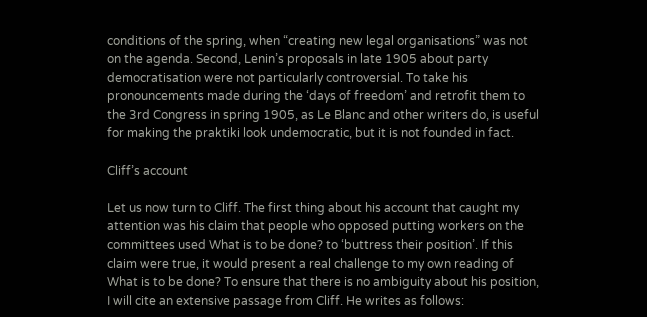conditions of the spring, when “creating new legal organisations” was not on the agenda. Second, Lenin’s proposals in late 1905 about party democratisation were not particularly controversial. To take his pronouncements made during the ‘days of freedom’ and retrofit them to the 3rd Congress in spring 1905, as Le Blanc and other writers do, is useful for making the praktiki look undemocratic, but it is not founded in fact.

Cliff’s account

Let us now turn to Cliff. The first thing about his account that caught my attention was his claim that people who opposed putting workers on the committees used What is to be done? to ‘buttress their position’. If this claim were true, it would present a real challenge to my own reading of What is to be done? To ensure that there is no ambiguity about his position, I will cite an extensive passage from Cliff. He writes as follows: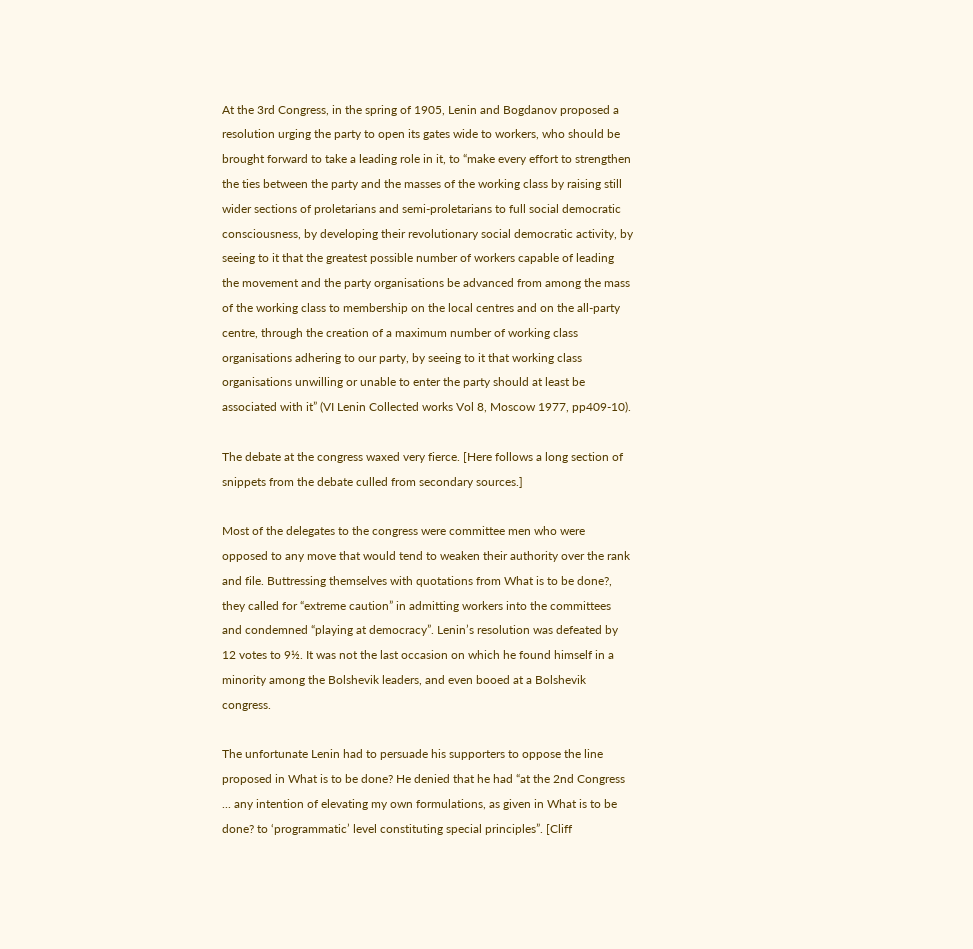At the 3rd Congress, in the spring of 1905, Lenin and Bogdanov proposed a resolution urging the party to open its gates wide to workers, who should be brought forward to take a leading role in it, to “make every effort to strengthen the ties between the party and the masses of the working class by raising still wider sections of proletarians and semi-proletarians to full social democratic consciousness, by developing their revolutionary social democratic activity, by seeing to it that the greatest possible number of workers capable of leading the movement and the party organisations be advanced from among the mass of the working class to membership on the local centres and on the all-party centre, through the creation of a maximum number of working class organisations adhering to our party, by seeing to it that working class organisations unwilling or unable to enter the party should at least be associated with it” (VI Lenin Collected works Vol 8, Moscow 1977, pp409-10).

The debate at the congress waxed very fierce. [Here follows a long section of snippets from the debate culled from secondary sources.]

Most of the delegates to the congress were committee men who were opposed to any move that would tend to weaken their authority over the rank and file. Buttressing themselves with quotations from What is to be done?, they called for “extreme caution” in admitting workers into the committees and condemned “playing at democracy”. Lenin’s resolution was defeated by 12 votes to 9½. It was not the last occasion on which he found himself in a minority among the Bolshevik leaders, and even booed at a Bolshevik congress.

The unfortunate Lenin had to persuade his supporters to oppose the line proposed in What is to be done? He denied that he had “at the 2nd Congress ... any intention of elevating my own formulations, as given in What is to be done? to ‘programmatic’ level constituting special principles”. [Cliff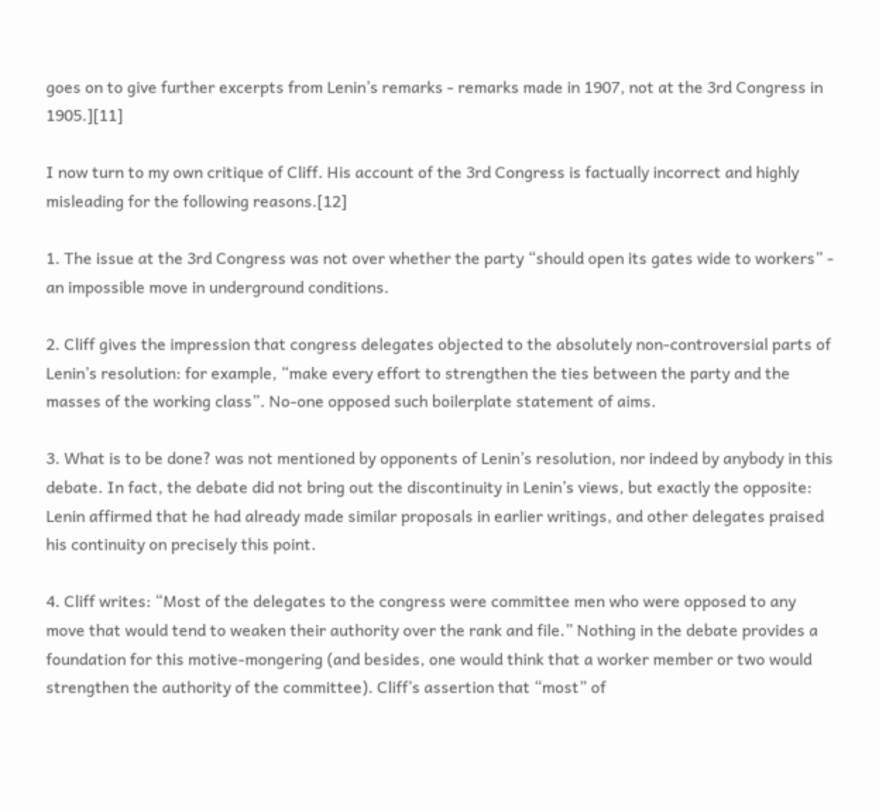goes on to give further excerpts from Lenin’s remarks - remarks made in 1907, not at the 3rd Congress in 1905.][11]

I now turn to my own critique of Cliff. His account of the 3rd Congress is factually incorrect and highly misleading for the following reasons.[12]

1. The issue at the 3rd Congress was not over whether the party “should open its gates wide to workers” - an impossible move in underground conditions.

2. Cliff gives the impression that congress delegates objected to the absolutely non-controversial parts of Lenin’s resolution: for example, “make every effort to strengthen the ties between the party and the masses of the working class”. No-one opposed such boilerplate statement of aims.

3. What is to be done? was not mentioned by opponents of Lenin’s resolution, nor indeed by anybody in this debate. In fact, the debate did not bring out the discontinuity in Lenin’s views, but exactly the opposite: Lenin affirmed that he had already made similar proposals in earlier writings, and other delegates praised his continuity on precisely this point.

4. Cliff writes: “Most of the delegates to the congress were committee men who were opposed to any move that would tend to weaken their authority over the rank and file.” Nothing in the debate provides a foundation for this motive-mongering (and besides, one would think that a worker member or two would strengthen the authority of the committee). Cliff’s assertion that “most” of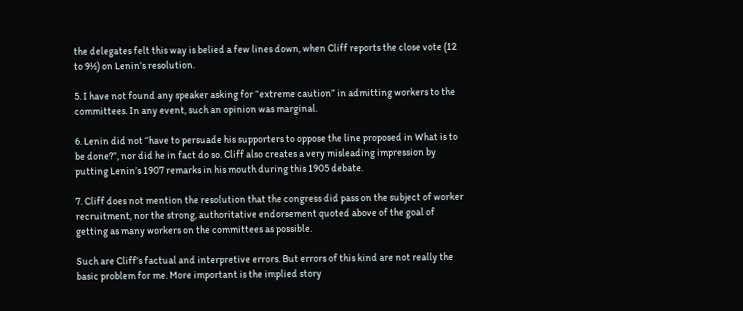the delegates felt this way is belied a few lines down, when Cliff reports the close vote (12 to 9½) on Lenin’s resolution.

5. I have not found any speaker asking for “extreme caution” in admitting workers to the committees. In any event, such an opinion was marginal.

6. Lenin did not “have to persuade his supporters to oppose the line proposed in What is to be done?”, nor did he in fact do so. Cliff also creates a very misleading impression by putting Lenin’s 1907 remarks in his mouth during this 1905 debate.

7. Cliff does not mention the resolution that the congress did pass on the subject of worker recruitment, nor the strong, authoritative endorsement quoted above of the goal of getting as many workers on the committees as possible.

Such are Cliff’s factual and interpretive errors. But errors of this kind are not really the basic problem for me. More important is the implied story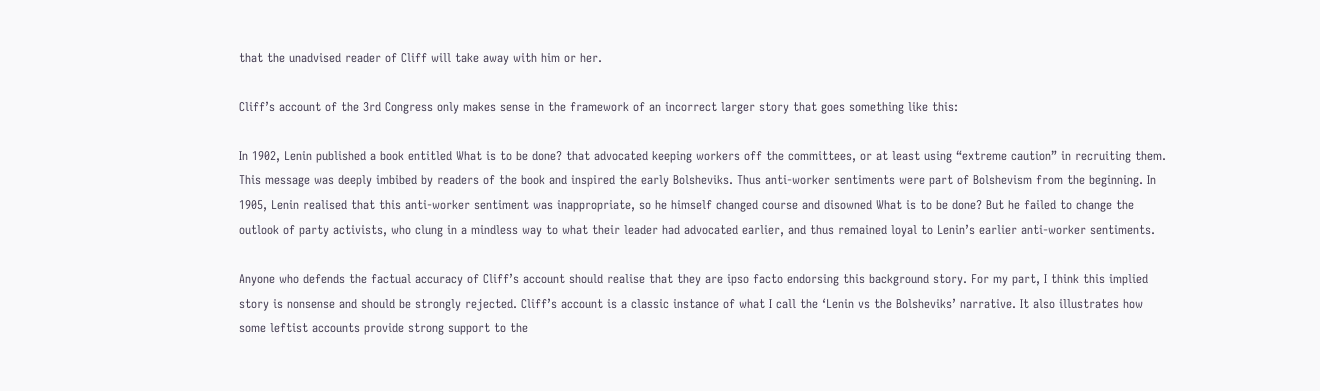that the unadvised reader of Cliff will take away with him or her.

Cliff’s account of the 3rd Congress only makes sense in the framework of an incorrect larger story that goes something like this:

In 1902, Lenin published a book entitled What is to be done? that advocated keeping workers off the committees, or at least using “extreme caution” in recruiting them. This message was deeply imbibed by readers of the book and inspired the early Bolsheviks. Thus anti-worker sentiments were part of Bolshevism from the beginning. In 1905, Lenin realised that this anti-worker sentiment was inappropriate, so he himself changed course and disowned What is to be done? But he failed to change the outlook of party activists, who clung in a mindless way to what their leader had advocated earlier, and thus remained loyal to Lenin’s earlier anti-worker sentiments.

Anyone who defends the factual accuracy of Cliff’s account should realise that they are ipso facto endorsing this background story. For my part, I think this implied story is nonsense and should be strongly rejected. Cliff’s account is a classic instance of what I call the ‘Lenin vs the Bolsheviks’ narrative. It also illustrates how some leftist accounts provide strong support to the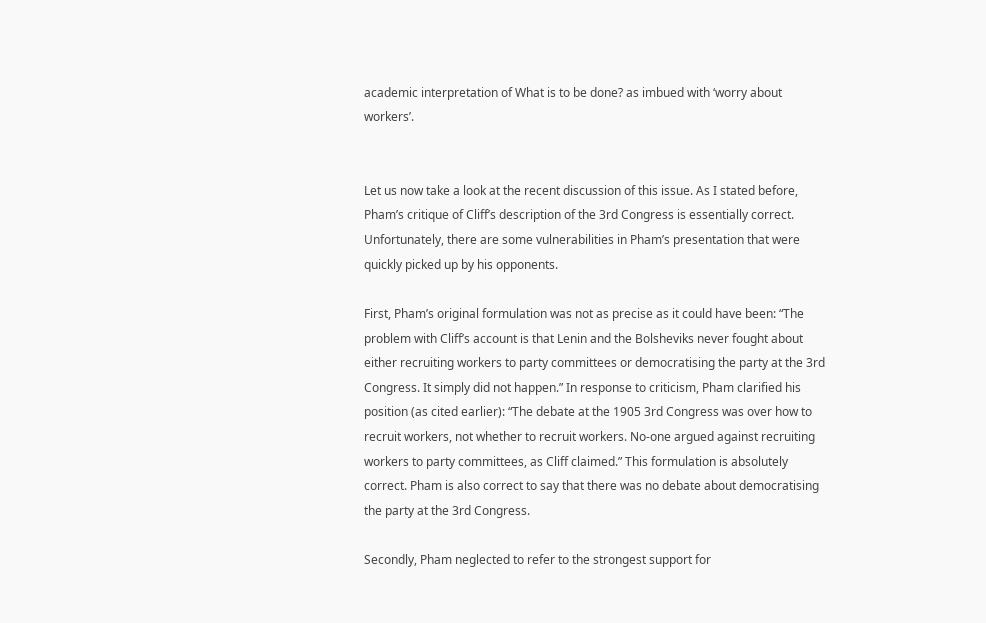academic interpretation of What is to be done? as imbued with ‘worry about workers’.


Let us now take a look at the recent discussion of this issue. As I stated before, Pham’s critique of Cliff’s description of the 3rd Congress is essentially correct. Unfortunately, there are some vulnerabilities in Pham’s presentation that were quickly picked up by his opponents.

First, Pham’s original formulation was not as precise as it could have been: “The problem with Cliff’s account is that Lenin and the Bolsheviks never fought about either recruiting workers to party committees or democratising the party at the 3rd Congress. It simply did not happen.” In response to criticism, Pham clarified his position (as cited earlier): “The debate at the 1905 3rd Congress was over how to recruit workers, not whether to recruit workers. No-one argued against recruiting workers to party committees, as Cliff claimed.” This formulation is absolutely correct. Pham is also correct to say that there was no debate about democratising the party at the 3rd Congress.

Secondly, Pham neglected to refer to the strongest support for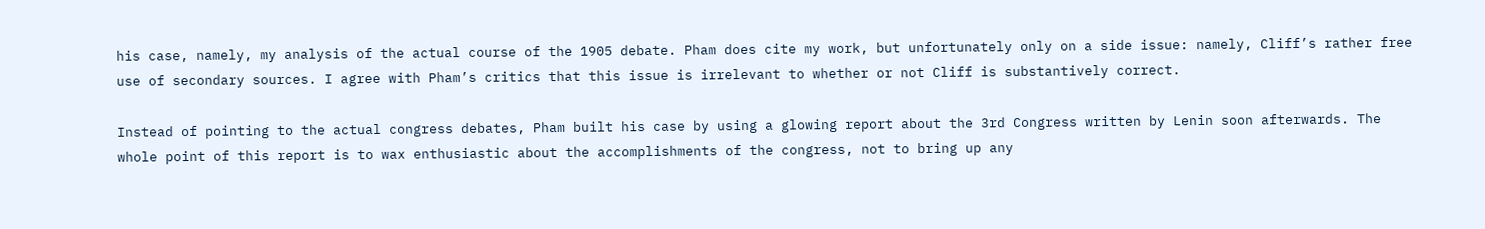his case, namely, my analysis of the actual course of the 1905 debate. Pham does cite my work, but unfortunately only on a side issue: namely, Cliff’s rather free use of secondary sources. I agree with Pham’s critics that this issue is irrelevant to whether or not Cliff is substantively correct.

Instead of pointing to the actual congress debates, Pham built his case by using a glowing report about the 3rd Congress written by Lenin soon afterwards. The whole point of this report is to wax enthusiastic about the accomplishments of the congress, not to bring up any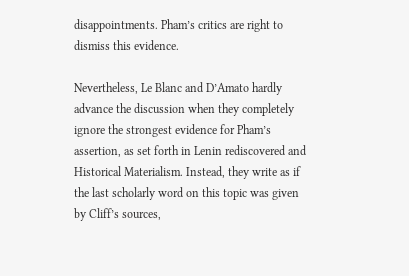disappointments. Pham’s critics are right to dismiss this evidence.

Nevertheless, Le Blanc and D’Amato hardly advance the discussion when they completely ignore the strongest evidence for Pham’s assertion, as set forth in Lenin rediscovered and Historical Materialism. Instead, they write as if the last scholarly word on this topic was given by Cliff’s sources,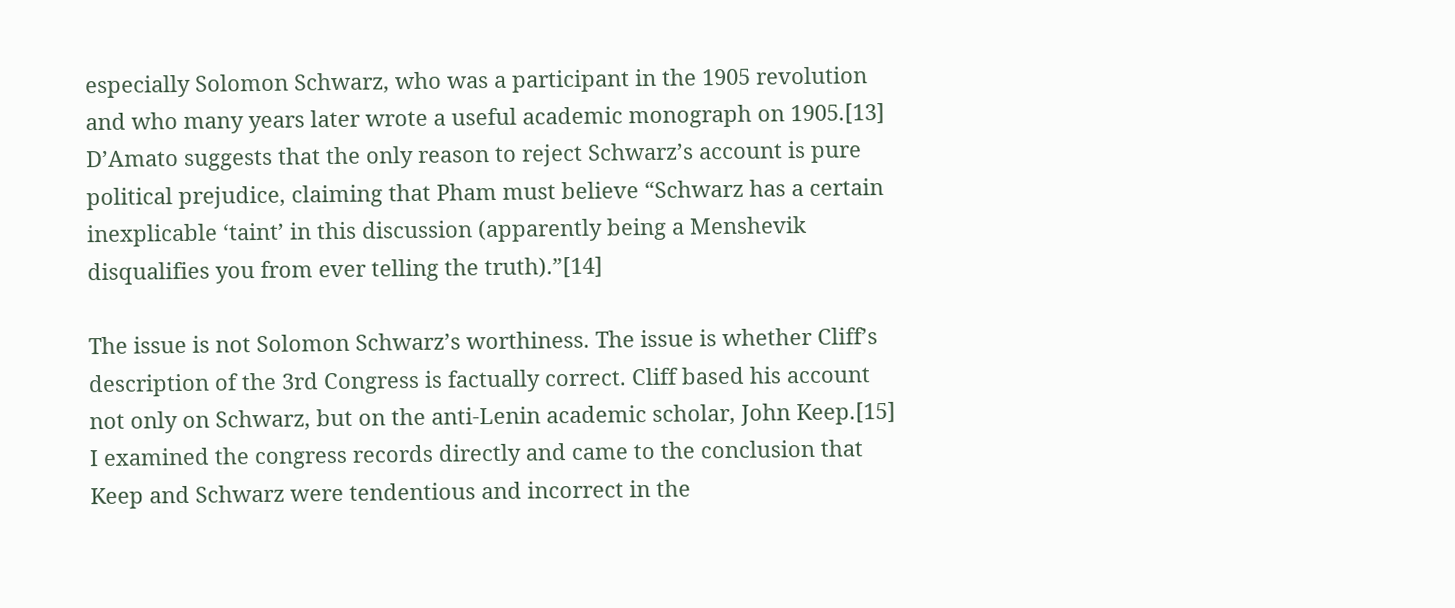especially Solomon Schwarz, who was a participant in the 1905 revolution and who many years later wrote a useful academic monograph on 1905.[13] D’Amato suggests that the only reason to reject Schwarz’s account is pure political prejudice, claiming that Pham must believe “Schwarz has a certain inexplicable ‘taint’ in this discussion (apparently being a Menshevik disqualifies you from ever telling the truth).”[14]

The issue is not Solomon Schwarz’s worthiness. The issue is whether Cliff’s description of the 3rd Congress is factually correct. Cliff based his account not only on Schwarz, but on the anti-Lenin academic scholar, John Keep.[15] I examined the congress records directly and came to the conclusion that Keep and Schwarz were tendentious and incorrect in the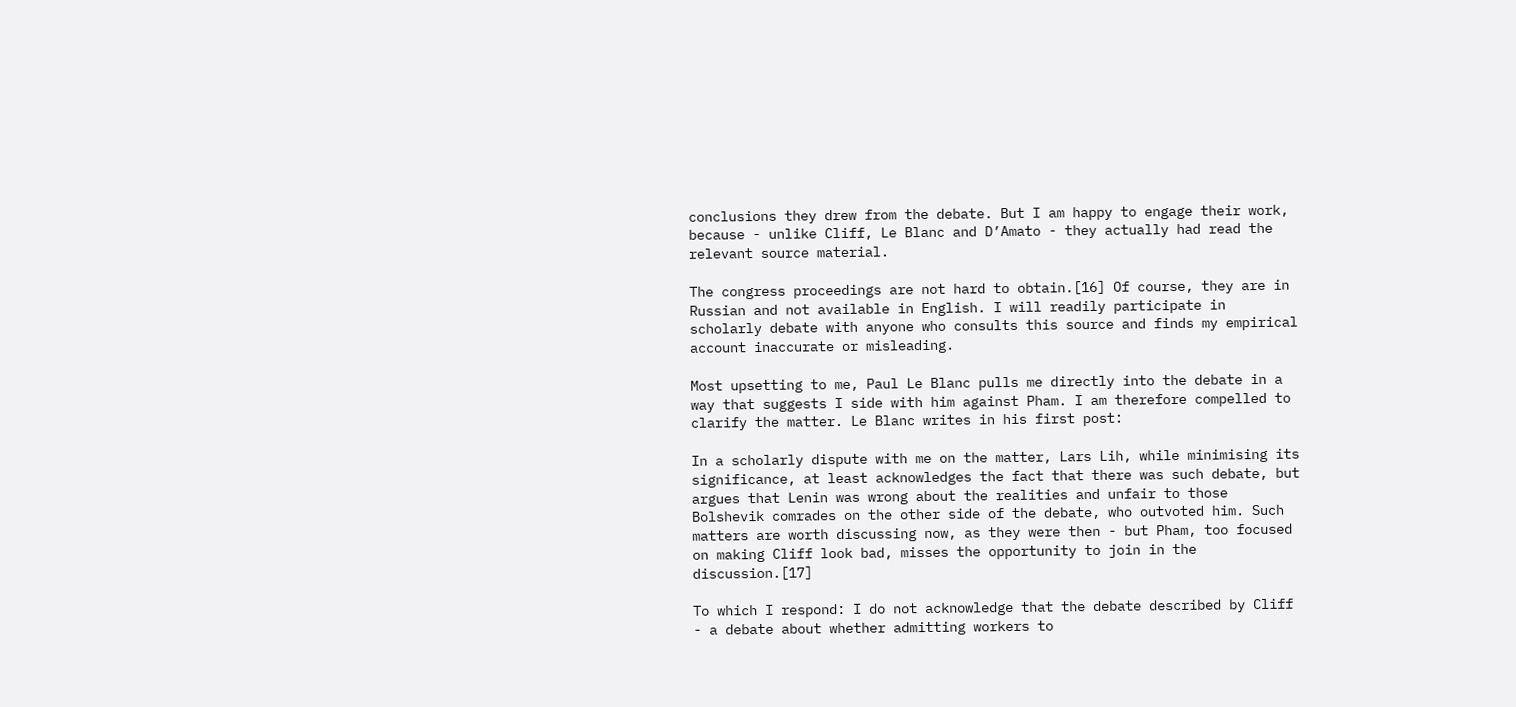conclusions they drew from the debate. But I am happy to engage their work, because - unlike Cliff, Le Blanc and D’Amato - they actually had read the relevant source material.

The congress proceedings are not hard to obtain.[16] Of course, they are in Russian and not available in English. I will readily participate in scholarly debate with anyone who consults this source and finds my empirical account inaccurate or misleading.

Most upsetting to me, Paul Le Blanc pulls me directly into the debate in a way that suggests I side with him against Pham. I am therefore compelled to clarify the matter. Le Blanc writes in his first post:

In a scholarly dispute with me on the matter, Lars Lih, while minimising its significance, at least acknowledges the fact that there was such debate, but argues that Lenin was wrong about the realities and unfair to those Bolshevik comrades on the other side of the debate, who outvoted him. Such matters are worth discussing now, as they were then - but Pham, too focused on making Cliff look bad, misses the opportunity to join in the discussion.[17]

To which I respond: I do not acknowledge that the debate described by Cliff - a debate about whether admitting workers to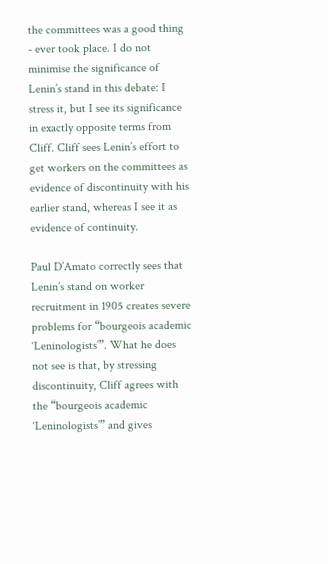the committees was a good thing - ever took place. I do not minimise the significance of Lenin’s stand in this debate: I stress it, but I see its significance in exactly opposite terms from Cliff. Cliff sees Lenin’s effort to get workers on the committees as evidence of discontinuity with his earlier stand, whereas I see it as evidence of continuity.

Paul D’Amato correctly sees that Lenin’s stand on worker recruitment in 1905 creates severe problems for “bourgeois academic ‘Leninologists’”. What he does not see is that, by stressing discontinuity, Cliff agrees with the “bourgeois academic ‘Leninologists’” and gives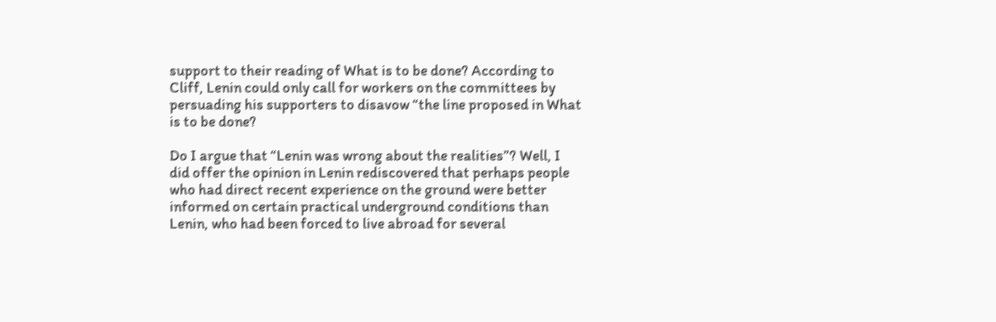support to their reading of What is to be done? According to Cliff, Lenin could only call for workers on the committees by persuading his supporters to disavow “the line proposed in What is to be done?

Do I argue that “Lenin was wrong about the realities”? Well, I did offer the opinion in Lenin rediscovered that perhaps people who had direct recent experience on the ground were better informed on certain practical underground conditions than Lenin, who had been forced to live abroad for several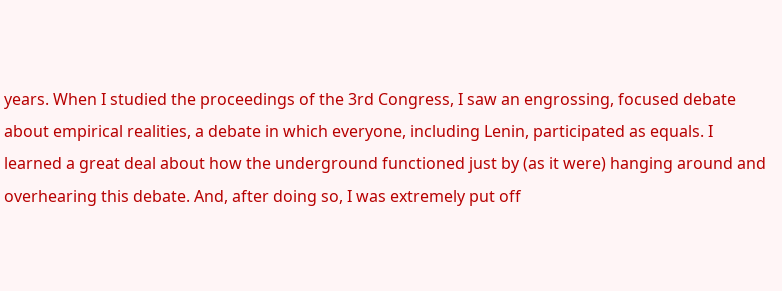years. When I studied the proceedings of the 3rd Congress, I saw an engrossing, focused debate about empirical realities, a debate in which everyone, including Lenin, participated as equals. I learned a great deal about how the underground functioned just by (as it were) hanging around and overhearing this debate. And, after doing so, I was extremely put off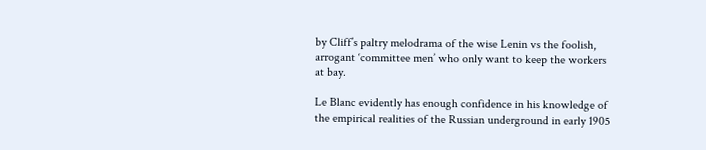by Cliff’s paltry melodrama of the wise Lenin vs the foolish, arrogant ‘committee men’ who only want to keep the workers at bay.

Le Blanc evidently has enough confidence in his knowledge of the empirical realities of the Russian underground in early 1905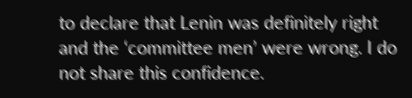to declare that Lenin was definitely right and the ‘committee men’ were wrong. I do not share this confidence.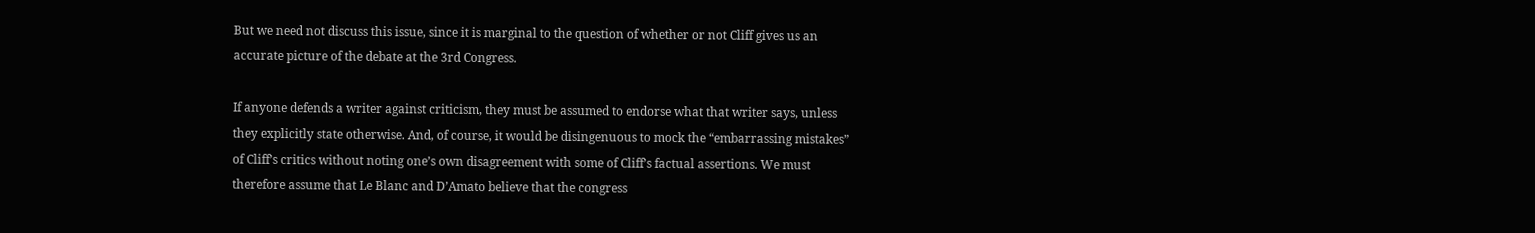But we need not discuss this issue, since it is marginal to the question of whether or not Cliff gives us an accurate picture of the debate at the 3rd Congress.

If anyone defends a writer against criticism, they must be assumed to endorse what that writer says, unless they explicitly state otherwise. And, of course, it would be disingenuous to mock the “embarrassing mistakes” of Cliff’s critics without noting one’s own disagreement with some of Cliff’s factual assertions. We must therefore assume that Le Blanc and D’Amato believe that the congress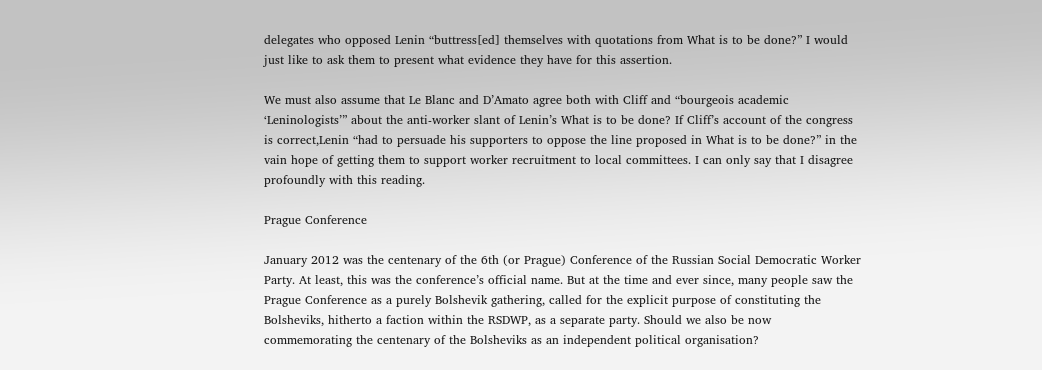delegates who opposed Lenin “buttress[ed] themselves with quotations from What is to be done?” I would just like to ask them to present what evidence they have for this assertion.

We must also assume that Le Blanc and D’Amato agree both with Cliff and “bourgeois academic ‘Leninologists’” about the anti-worker slant of Lenin’s What is to be done? If Cliff’s account of the congress is correct,Lenin “had to persuade his supporters to oppose the line proposed in What is to be done?” in the vain hope of getting them to support worker recruitment to local committees. I can only say that I disagree profoundly with this reading.

Prague Conference

January 2012 was the centenary of the 6th (or Prague) Conference of the Russian Social Democratic Worker Party. At least, this was the conference’s official name. But at the time and ever since, many people saw the Prague Conference as a purely Bolshevik gathering, called for the explicit purpose of constituting the Bolsheviks, hitherto a faction within the RSDWP, as a separate party. Should we also be now commemorating the centenary of the Bolsheviks as an independent political organisation?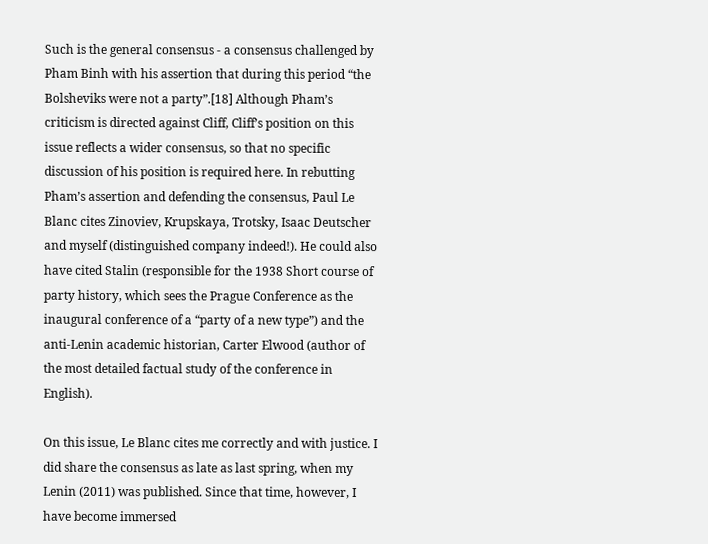Such is the general consensus - a consensus challenged by Pham Binh with his assertion that during this period “the Bolsheviks were not a party”.[18] Although Pham’s criticism is directed against Cliff, Cliff’s position on this issue reflects a wider consensus, so that no specific discussion of his position is required here. In rebutting Pham’s assertion and defending the consensus, Paul Le Blanc cites Zinoviev, Krupskaya, Trotsky, Isaac Deutscher and myself (distinguished company indeed!). He could also have cited Stalin (responsible for the 1938 Short course of party history, which sees the Prague Conference as the inaugural conference of a “party of a new type”) and the anti-Lenin academic historian, Carter Elwood (author of the most detailed factual study of the conference in English).

On this issue, Le Blanc cites me correctly and with justice. I did share the consensus as late as last spring, when my Lenin (2011) was published. Since that time, however, I have become immersed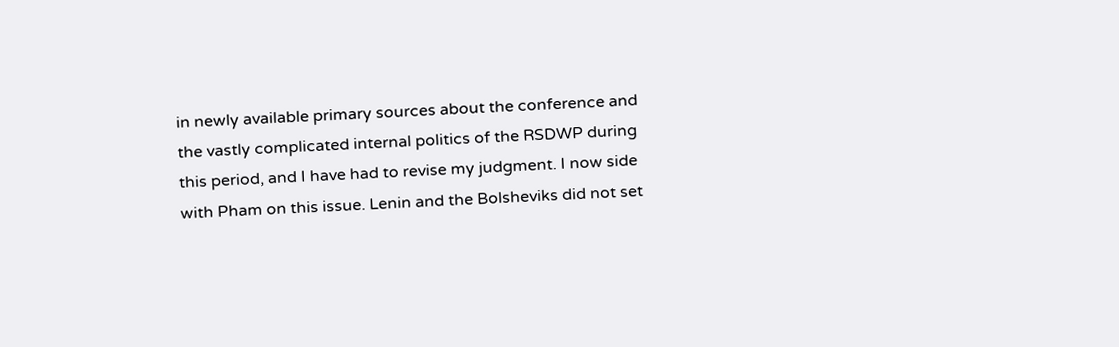in newly available primary sources about the conference and the vastly complicated internal politics of the RSDWP during this period, and I have had to revise my judgment. I now side with Pham on this issue. Lenin and the Bolsheviks did not set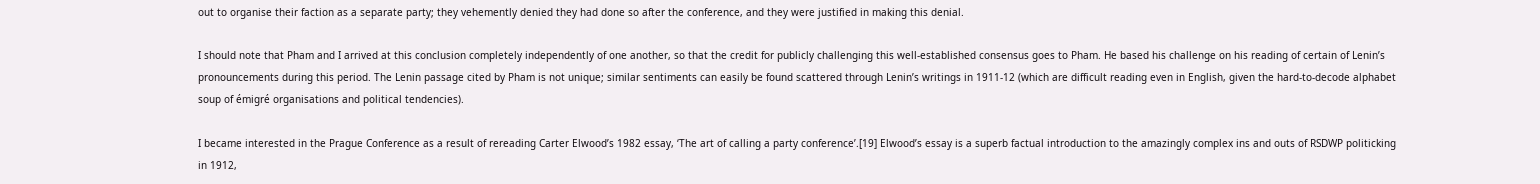out to organise their faction as a separate party; they vehemently denied they had done so after the conference, and they were justified in making this denial.

I should note that Pham and I arrived at this conclusion completely independently of one another, so that the credit for publicly challenging this well-established consensus goes to Pham. He based his challenge on his reading of certain of Lenin’s pronouncements during this period. The Lenin passage cited by Pham is not unique; similar sentiments can easily be found scattered through Lenin’s writings in 1911-12 (which are difficult reading even in English, given the hard-to-decode alphabet soup of émigré organisations and political tendencies).

I became interested in the Prague Conference as a result of rereading Carter Elwood’s 1982 essay, ‘The art of calling a party conference’.[19] Elwood’s essay is a superb factual introduction to the amazingly complex ins and outs of RSDWP politicking in 1912,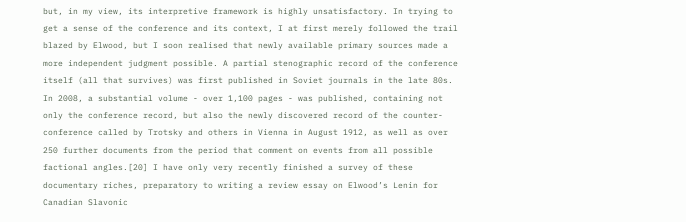but, in my view, its interpretive framework is highly unsatisfactory. In trying to get a sense of the conference and its context, I at first merely followed the trail blazed by Elwood, but I soon realised that newly available primary sources made a more independent judgment possible. A partial stenographic record of the conference itself (all that survives) was first published in Soviet journals in the late 80s. In 2008, a substantial volume - over 1,100 pages - was published, containing not only the conference record, but also the newly discovered record of the counter-conference called by Trotsky and others in Vienna in August 1912, as well as over 250 further documents from the period that comment on events from all possible factional angles.[20] I have only very recently finished a survey of these documentary riches, preparatory to writing a review essay on Elwood’s Lenin for Canadian Slavonic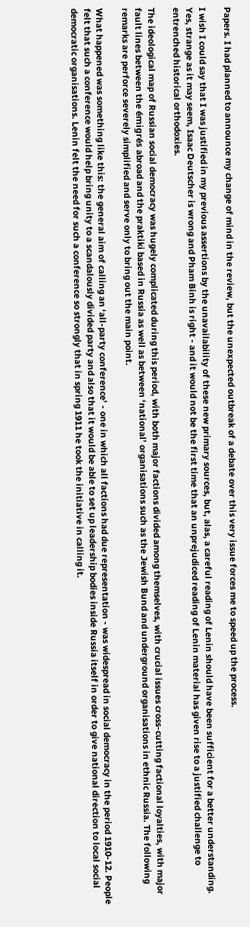Papers. I had planned to announce my change of mind in the review, but the unexpected outbreak of a debate over this very issue forces me to speed up the process.

I wish I could say that I was justified in my previous assertions by the unavailability of these new primary sources, but, alas, a careful reading of Lenin should have been sufficient for a better understanding. Yes, strange as it may seem, Isaac Deutscher is wrong and Pham Binh is right - and it would not be the first time that an unprejudiced reading of Lenin material has given rise to a justified challenge to entrenched historical orthodoxies.

The ideological map of Russian social democracy was hugely complicated during this period, with both major factions divided among themselves, with crucial issues cross-cutting factional loyalties, with major fault lines between the émigrés abroad and the praktiki based in Russia as well as between ‘national’ organisations such as the Jewish Bund and underground organisations in ethnic Russia. The following remarks are perforce severely simplified and serve only to bring out the main point.

What happened was something like this: the general aim of calling an ‘all-party conference’ - one in which all factions had due representation - was widespread in social democracy in the period 1910-12. People felt that such a conference would help bring unity to a scandalously divided party and also that it would be able to set up leadership bodies inside Russia itself in order to give national direction to local social democratic organisations. Lenin felt the need for such a conference so strongly that in spring 1911 he took the initiative in calling it.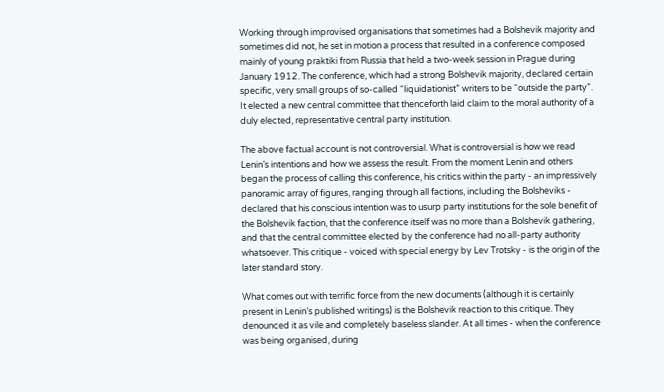Working through improvised organisations that sometimes had a Bolshevik majority and sometimes did not, he set in motion a process that resulted in a conference composed mainly of young praktiki from Russia that held a two-week session in Prague during January 1912. The conference, which had a strong Bolshevik majority, declared certain specific, very small groups of so-called “liquidationist” writers to be “outside the party”. It elected a new central committee that thenceforth laid claim to the moral authority of a duly elected, representative central party institution.

The above factual account is not controversial. What is controversial is how we read Lenin’s intentions and how we assess the result. From the moment Lenin and others began the process of calling this conference, his critics within the party - an impressively panoramic array of figures, ranging through all factions, including the Bolsheviks - declared that his conscious intention was to usurp party institutions for the sole benefit of the Bolshevik faction, that the conference itself was no more than a Bolshevik gathering, and that the central committee elected by the conference had no all-party authority whatsoever. This critique - voiced with special energy by Lev Trotsky - is the origin of the later standard story.

What comes out with terrific force from the new documents (although it is certainly present in Lenin’s published writings) is the Bolshevik reaction to this critique. They denounced it as vile and completely baseless slander. At all times - when the conference was being organised, during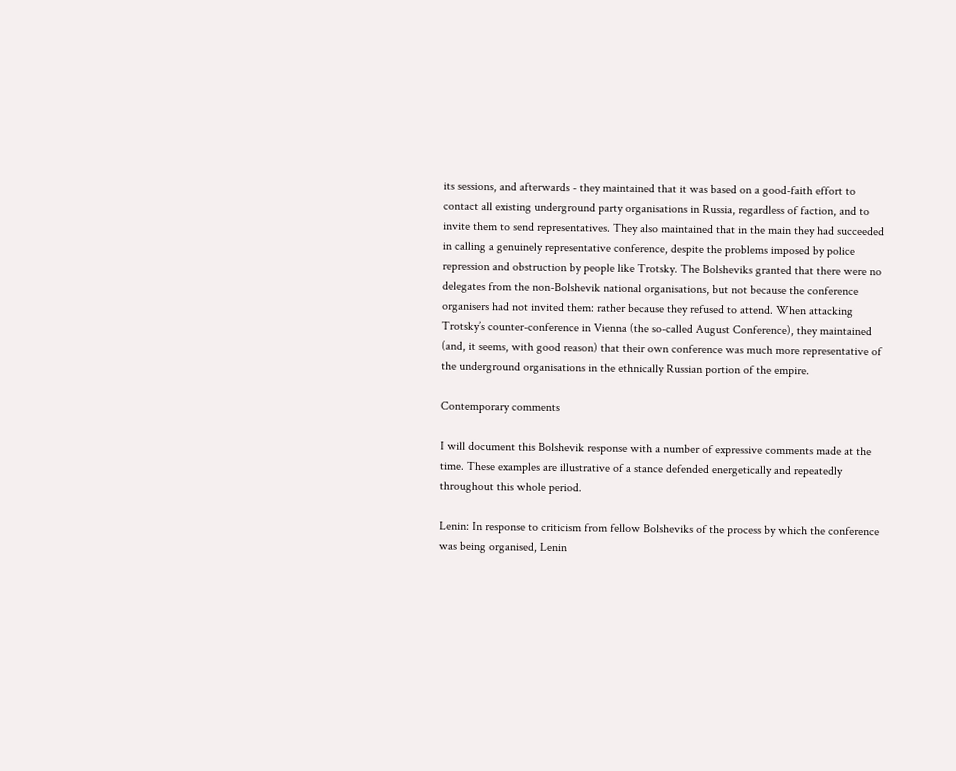its sessions, and afterwards - they maintained that it was based on a good-faith effort to contact all existing underground party organisations in Russia, regardless of faction, and to invite them to send representatives. They also maintained that in the main they had succeeded in calling a genuinely representative conference, despite the problems imposed by police repression and obstruction by people like Trotsky. The Bolsheviks granted that there were no delegates from the non-Bolshevik national organisations, but not because the conference organisers had not invited them: rather because they refused to attend. When attacking Trotsky’s counter-conference in Vienna (the so-called August Conference), they maintained (and, it seems, with good reason) that their own conference was much more representative of the underground organisations in the ethnically Russian portion of the empire.

Contemporary comments

I will document this Bolshevik response with a number of expressive comments made at the time. These examples are illustrative of a stance defended energetically and repeatedly throughout this whole period.

Lenin: In response to criticism from fellow Bolsheviks of the process by which the conference was being organised, Lenin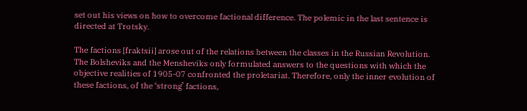set out his views on how to overcome factional difference. The polemic in the last sentence is directed at Trotsky.

The factions [fraktsii] arose out of the relations between the classes in the Russian Revolution. The Bolsheviks and the Mensheviks only formulated answers to the questions with which the objective realities of 1905-07 confronted the proletariat. Therefore, only the inner evolution of these factions, of the ‘strong’ factions,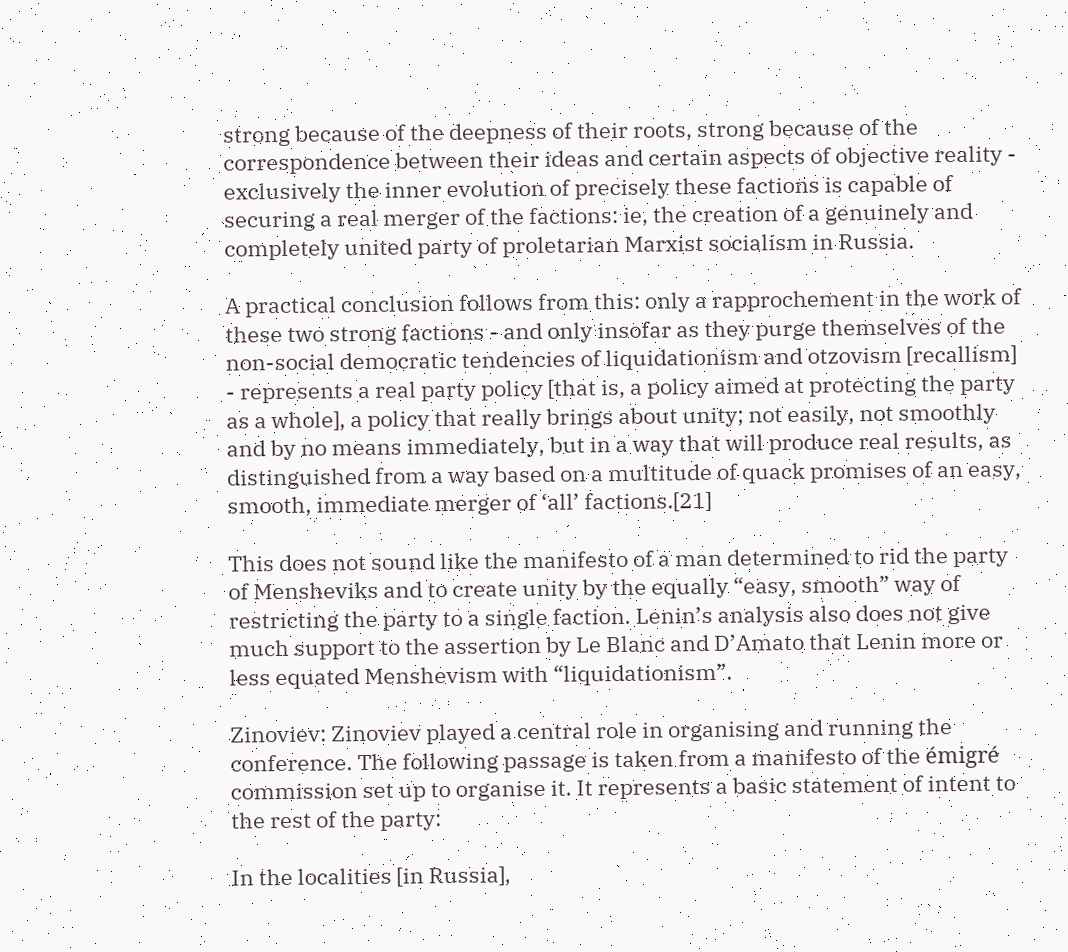strong because of the deepness of their roots, strong because of the correspondence between their ideas and certain aspects of objective reality - exclusively the inner evolution of precisely these factions is capable of securing a real merger of the factions: ie, the creation of a genuinely and completely united party of proletarian Marxist socialism in Russia.

A practical conclusion follows from this: only a rapprochement in the work of these two strong factions - and only insofar as they purge themselves of the non-social democratic tendencies of liquidationism and otzovism [recallism] - represents a real party policy [that is, a policy aimed at protecting the party as a whole], a policy that really brings about unity; not easily, not smoothly and by no means immediately, but in a way that will produce real results, as distinguished from a way based on a multitude of quack promises of an easy, smooth, immediate merger of ‘all’ factions.[21]

This does not sound like the manifesto of a man determined to rid the party of Mensheviks and to create unity by the equally “easy, smooth” way of restricting the party to a single faction. Lenin’s analysis also does not give much support to the assertion by Le Blanc and D’Amato that Lenin more or less equated Menshevism with “liquidationism”.

Zinoviev: Zinoviev played a central role in organising and running the conference. The following passage is taken from a manifesto of the émigré commission set up to organise it. It represents a basic statement of intent to the rest of the party:

In the localities [in Russia],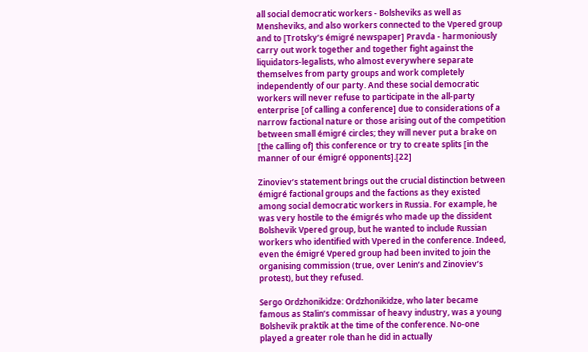all social democratic workers - Bolsheviks as well as Mensheviks, and also workers connected to the Vpered group and to [Trotsky’s émigré newspaper] Pravda - harmoniously carry out work together and together fight against the liquidators-legalists, who almost everywhere separate themselves from party groups and work completely independently of our party. And these social democratic workers will never refuse to participate in the all-party enterprise [of calling a conference] due to considerations of a narrow factional nature or those arising out of the competition between small émigré circles; they will never put a brake on [the calling of] this conference or try to create splits [in the manner of our émigré opponents].[22]

Zinoviev’s statement brings out the crucial distinction between émigré factional groups and the factions as they existed among social democratic workers in Russia. For example, he was very hostile to the émigrés who made up the dissident Bolshevik Vpered group, but he wanted to include Russian workers who identified with Vpered in the conference. Indeed, even the émigré Vpered group had been invited to join the organising commission (true, over Lenin’s and Zinoviev’s protest), but they refused.

Sergo Ordzhonikidze: Ordzhonikidze, who later became famous as Stalin’s commissar of heavy industry, was a young Bolshevik praktik at the time of the conference. No-one played a greater role than he did in actually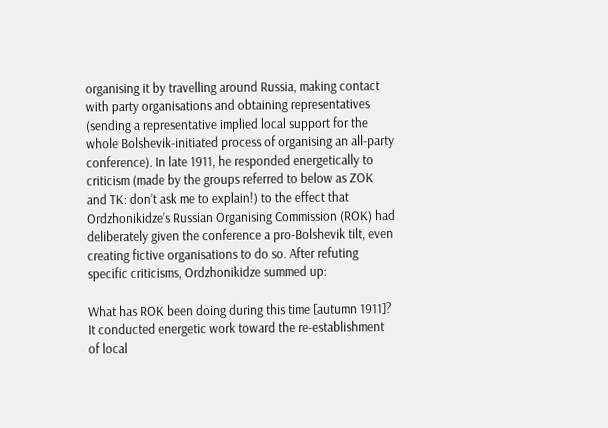organising it by travelling around Russia, making contact with party organisations and obtaining representatives (sending a representative implied local support for the whole Bolshevik-initiated process of organising an all-party conference). In late 1911, he responded energetically to criticism (made by the groups referred to below as ZOK and TK: don’t ask me to explain!) to the effect that Ordzhonikidze’s Russian Organising Commission (ROK) had deliberately given the conference a pro-Bolshevik tilt, even creating fictive organisations to do so. After refuting specific criticisms, Ordzhonikidze summed up:

What has ROK been doing during this time [autumn 1911]? It conducted energetic work toward the re-establishment of local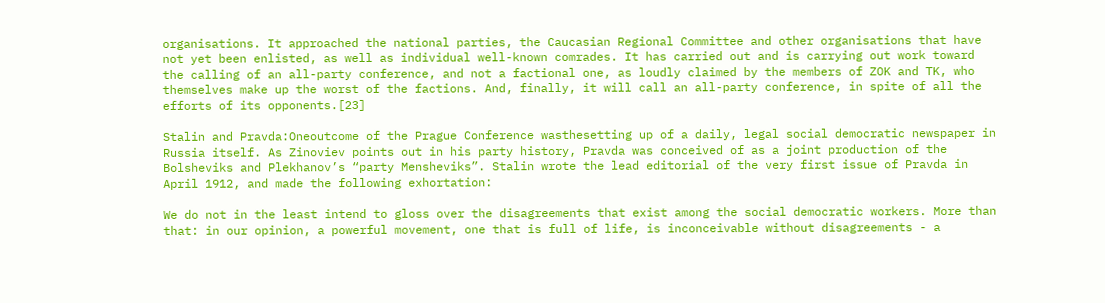organisations. It approached the national parties, the Caucasian Regional Committee and other organisations that have not yet been enlisted, as well as individual well-known comrades. It has carried out and is carrying out work toward the calling of an all-party conference, and not a factional one, as loudly claimed by the members of ZOK and TK, who themselves make up the worst of the factions. And, finally, it will call an all-party conference, in spite of all the efforts of its opponents.[23]

Stalin and Pravda:Oneoutcome of the Prague Conference wasthesetting up of a daily, legal social democratic newspaper in Russia itself. As Zinoviev points out in his party history, Pravda was conceived of as a joint production of the Bolsheviks and Plekhanov’s “party Mensheviks”. Stalin wrote the lead editorial of the very first issue of Pravda in April 1912, and made the following exhortation:

We do not in the least intend to gloss over the disagreements that exist among the social democratic workers. More than that: in our opinion, a powerful movement, one that is full of life, is inconceivable without disagreements - a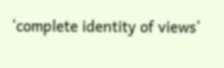‘complete identity of views’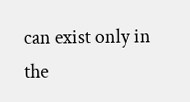can exist only in the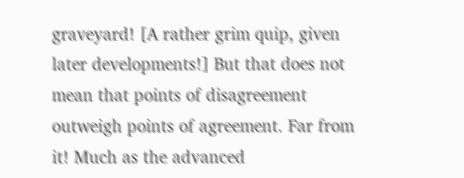graveyard! [A rather grim quip, given later developments!] But that does not mean that points of disagreement outweigh points of agreement. Far from it! Much as the advanced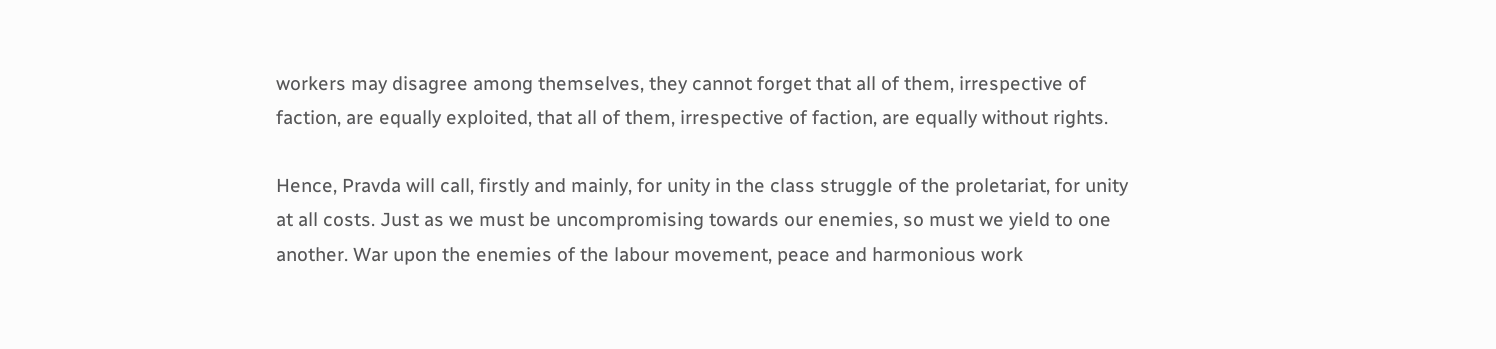workers may disagree among themselves, they cannot forget that all of them, irrespective of faction, are equally exploited, that all of them, irrespective of faction, are equally without rights.

Hence, Pravda will call, firstly and mainly, for unity in the class struggle of the proletariat, for unity at all costs. Just as we must be uncompromising towards our enemies, so must we yield to one another. War upon the enemies of the labour movement, peace and harmonious work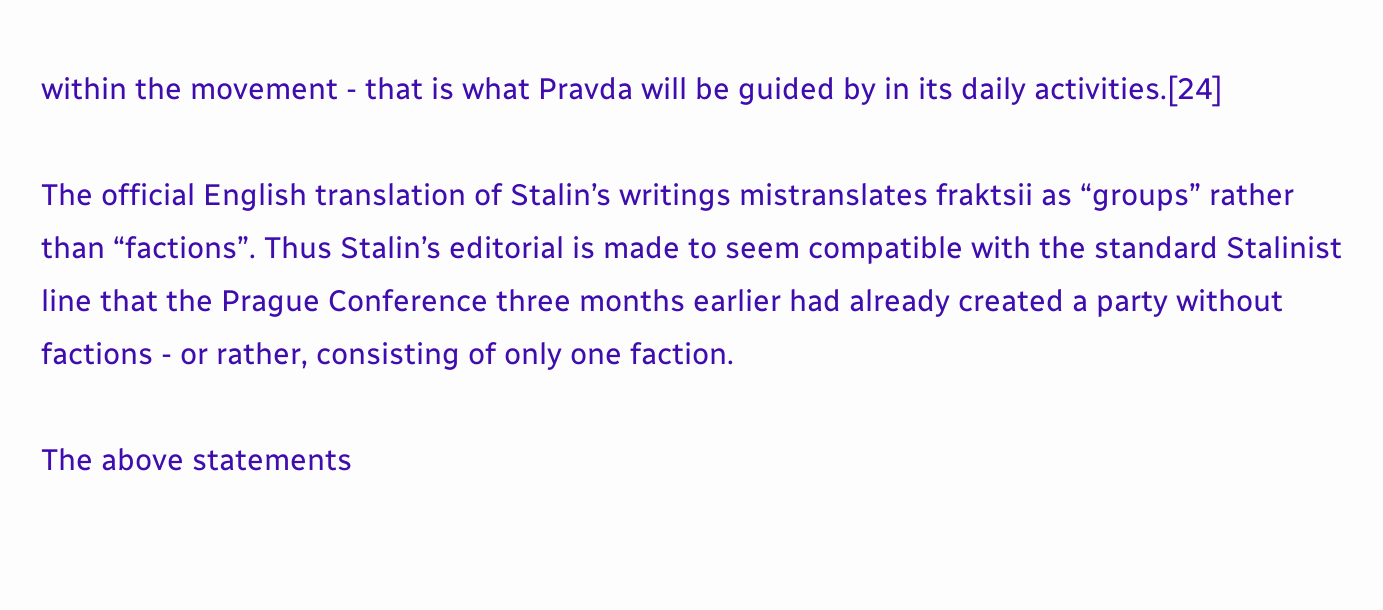within the movement - that is what Pravda will be guided by in its daily activities.[24]

The official English translation of Stalin’s writings mistranslates fraktsii as “groups” rather than “factions”. Thus Stalin’s editorial is made to seem compatible with the standard Stalinist line that the Prague Conference three months earlier had already created a party without factions - or rather, consisting of only one faction.

The above statements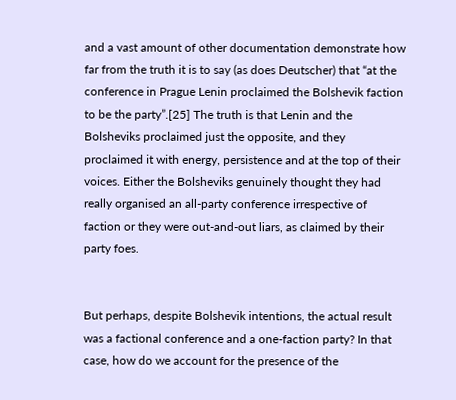and a vast amount of other documentation demonstrate how far from the truth it is to say (as does Deutscher) that “at the conference in Prague Lenin proclaimed the Bolshevik faction to be the party”.[25] The truth is that Lenin and the Bolsheviks proclaimed just the opposite, and they proclaimed it with energy, persistence and at the top of their voices. Either the Bolsheviks genuinely thought they had really organised an all-party conference irrespective of faction or they were out-and-out liars, as claimed by their party foes.


But perhaps, despite Bolshevik intentions, the actual result was a factional conference and a one-faction party? In that case, how do we account for the presence of the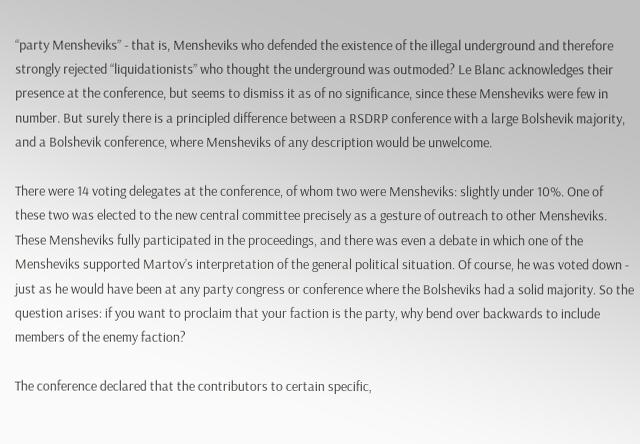“party Mensheviks” - that is, Mensheviks who defended the existence of the illegal underground and therefore strongly rejected “liquidationists” who thought the underground was outmoded? Le Blanc acknowledges their presence at the conference, but seems to dismiss it as of no significance, since these Mensheviks were few in number. But surely there is a principled difference between a RSDRP conference with a large Bolshevik majority, and a Bolshevik conference, where Mensheviks of any description would be unwelcome.

There were 14 voting delegates at the conference, of whom two were Mensheviks: slightly under 10%. One of these two was elected to the new central committee precisely as a gesture of outreach to other Mensheviks. These Mensheviks fully participated in the proceedings, and there was even a debate in which one of the Mensheviks supported Martov’s interpretation of the general political situation. Of course, he was voted down - just as he would have been at any party congress or conference where the Bolsheviks had a solid majority. So the question arises: if you want to proclaim that your faction is the party, why bend over backwards to include members of the enemy faction?

The conference declared that the contributors to certain specific,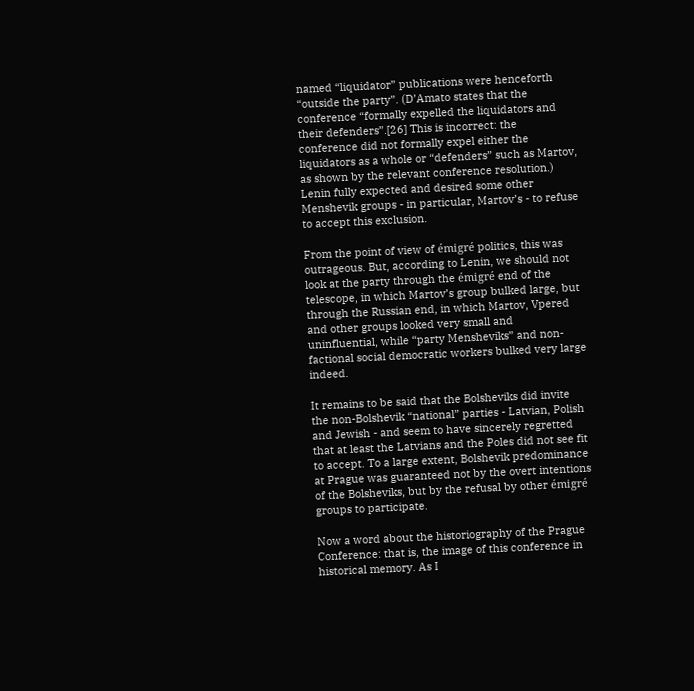named “liquidator” publications were henceforth “outside the party”. (D’Amato states that the conference “formally expelled the liquidators and their defenders”.[26] This is incorrect: the conference did not formally expel either the liquidators as a whole or “defenders” such as Martov, as shown by the relevant conference resolution.) Lenin fully expected and desired some other Menshevik groups - in particular, Martov’s - to refuse to accept this exclusion.

From the point of view of émigré politics, this was outrageous. But, according to Lenin, we should not look at the party through the émigré end of the telescope, in which Martov’s group bulked large, but through the Russian end, in which Martov, Vpered and other groups looked very small and uninfluential, while “party Mensheviks” and non-factional social democratic workers bulked very large indeed.

It remains to be said that the Bolsheviks did invite the non-Bolshevik “national” parties - Latvian, Polish and Jewish - and seem to have sincerely regretted that at least the Latvians and the Poles did not see fit to accept. To a large extent, Bolshevik predominance at Prague was guaranteed not by the overt intentions of the Bolsheviks, but by the refusal by other émigré groups to participate.

Now a word about the historiography of the Prague Conference: that is, the image of this conference in historical memory. As I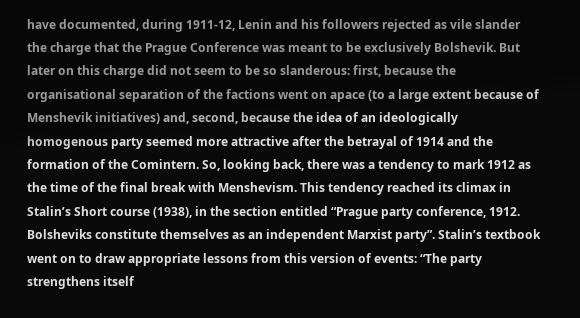have documented, during 1911-12, Lenin and his followers rejected as vile slander the charge that the Prague Conference was meant to be exclusively Bolshevik. But later on this charge did not seem to be so slanderous: first, because the organisational separation of the factions went on apace (to a large extent because of Menshevik initiatives) and, second, because the idea of an ideologically homogenous party seemed more attractive after the betrayal of 1914 and the formation of the Comintern. So, looking back, there was a tendency to mark 1912 as the time of the final break with Menshevism. This tendency reached its climax in Stalin’s Short course (1938), in the section entitled “Prague party conference, 1912. Bolsheviks constitute themselves as an independent Marxist party”. Stalin’s textbook went on to draw appropriate lessons from this version of events: “The party strengthens itself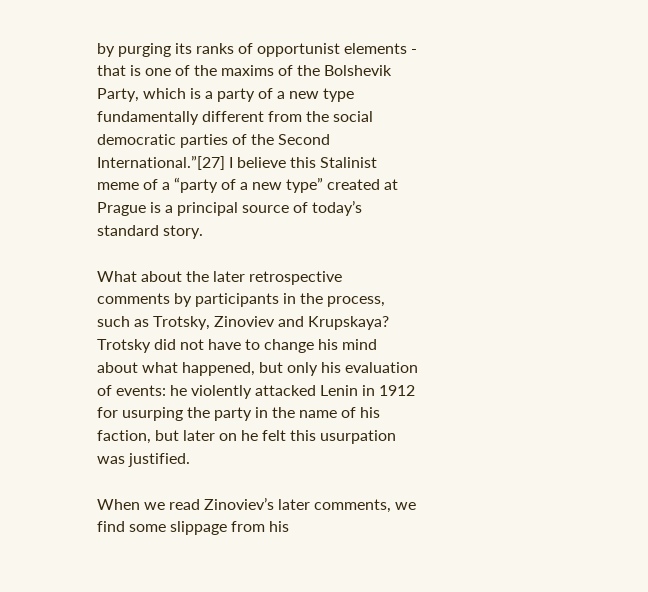by purging its ranks of opportunist elements - that is one of the maxims of the Bolshevik Party, which is a party of a new type fundamentally different from the social democratic parties of the Second International.”[27] I believe this Stalinist meme of a “party of a new type” created at Prague is a principal source of today’s standard story.

What about the later retrospective comments by participants in the process, such as Trotsky, Zinoviev and Krupskaya? Trotsky did not have to change his mind about what happened, but only his evaluation of events: he violently attacked Lenin in 1912 for usurping the party in the name of his faction, but later on he felt this usurpation was justified.

When we read Zinoviev’s later comments, we find some slippage from his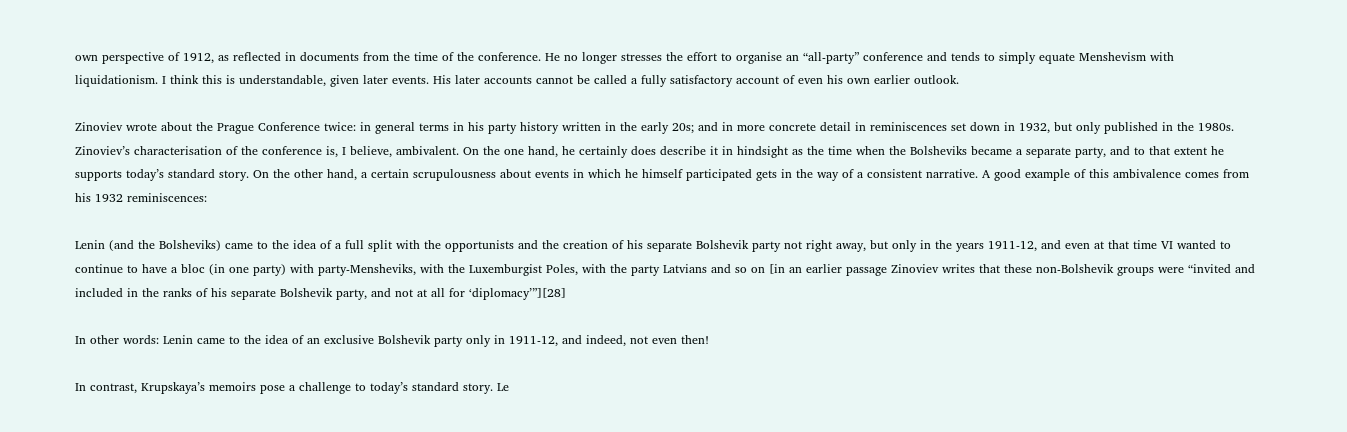own perspective of 1912, as reflected in documents from the time of the conference. He no longer stresses the effort to organise an “all-party” conference and tends to simply equate Menshevism with liquidationism. I think this is understandable, given later events. His later accounts cannot be called a fully satisfactory account of even his own earlier outlook.

Zinoviev wrote about the Prague Conference twice: in general terms in his party history written in the early 20s; and in more concrete detail in reminiscences set down in 1932, but only published in the 1980s. Zinoviev’s characterisation of the conference is, I believe, ambivalent. On the one hand, he certainly does describe it in hindsight as the time when the Bolsheviks became a separate party, and to that extent he supports today’s standard story. On the other hand, a certain scrupulousness about events in which he himself participated gets in the way of a consistent narrative. A good example of this ambivalence comes from his 1932 reminiscences:

Lenin (and the Bolsheviks) came to the idea of a full split with the opportunists and the creation of his separate Bolshevik party not right away, but only in the years 1911-12, and even at that time VI wanted to continue to have a bloc (in one party) with party-Mensheviks, with the Luxemburgist Poles, with the party Latvians and so on [in an earlier passage Zinoviev writes that these non-Bolshevik groups were “invited and included in the ranks of his separate Bolshevik party, and not at all for ‘diplomacy’”][28]

In other words: Lenin came to the idea of an exclusive Bolshevik party only in 1911-12, and indeed, not even then!

In contrast, Krupskaya’s memoirs pose a challenge to today’s standard story. Le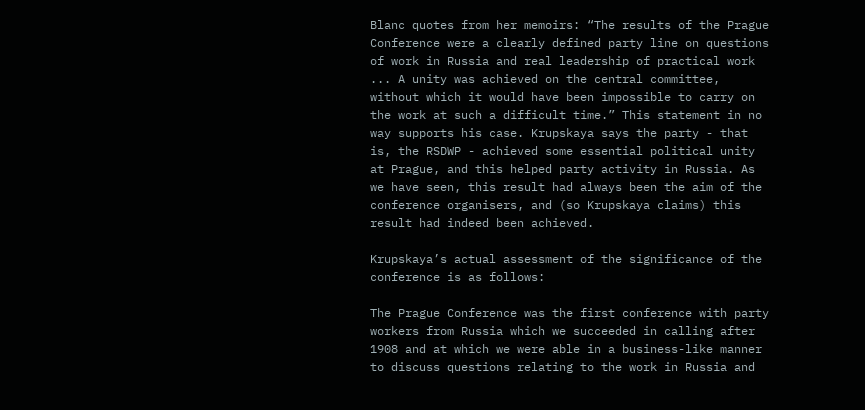Blanc quotes from her memoirs: “The results of the Prague Conference were a clearly defined party line on questions of work in Russia and real leadership of practical work ... A unity was achieved on the central committee, without which it would have been impossible to carry on the work at such a difficult time.” This statement in no way supports his case. Krupskaya says the party - that is, the RSDWP - achieved some essential political unity at Prague, and this helped party activity in Russia. As we have seen, this result had always been the aim of the conference organisers, and (so Krupskaya claims) this result had indeed been achieved.

Krupskaya’s actual assessment of the significance of the conference is as follows:

The Prague Conference was the first conference with party workers from Russia which we succeeded in calling after 1908 and at which we were able in a business-like manner to discuss questions relating to the work in Russia and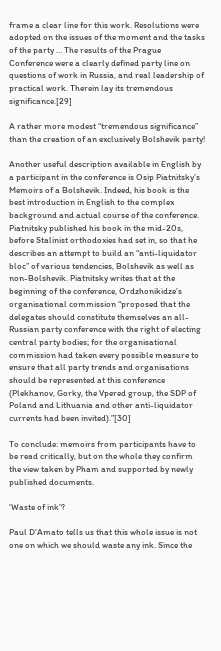frame a clear line for this work. Resolutions were adopted on the issues of the moment and the tasks of the party … The results of the Prague Conference were a clearly defined party line on questions of work in Russia, and real leadership of practical work. Therein lay its tremendous significance.[29]

A rather more modest “tremendous significance” than the creation of an exclusively Bolshevik party!

Another useful description available in English by a participant in the conference is Osip Piatnitsky’s Memoirs of a Bolshevik. Indeed, his book is the best introduction in English to the complex background and actual course of the conference. Piatnitsky published his book in the mid-20s, before Stalinist orthodoxies had set in, so that he describes an attempt to build an “anti-liquidator bloc” of various tendencies, Bolshevik as well as non-Bolshevik. Piatnitsky writes that at the beginning of the conference, Ordzhonikidze’s organisational commission “proposed that the delegates should constitute themselves an all-Russian party conference with the right of electing central party bodies; for the organisational commission had taken every possible measure to ensure that all party trends and organisations should be represented at this conference (Plekhanov, Gorky, the Vpered group, the SDP of Poland and Lithuania and other anti-liquidator currents had been invited).”[30]

To conclude: memoirs from participants have to be read critically, but on the whole they confirm the view taken by Pham and supported by newly published documents.

‘Waste of ink’?

Paul D’Amato tells us that this whole issue is not one on which we should waste any ink. Since the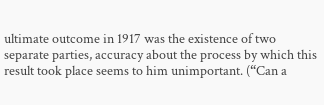ultimate outcome in 1917 was the existence of two separate parties, accuracy about the process by which this result took place seems to him unimportant. (“Can a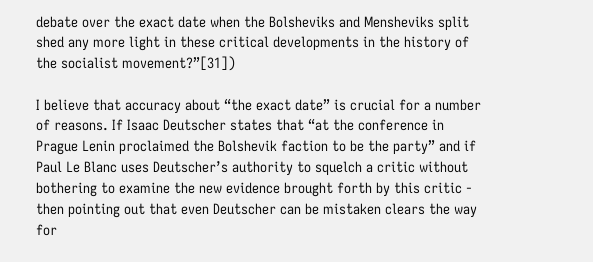debate over the exact date when the Bolsheviks and Mensheviks split shed any more light in these critical developments in the history of the socialist movement?”[31])

I believe that accuracy about “the exact date” is crucial for a number of reasons. If Isaac Deutscher states that “at the conference in Prague Lenin proclaimed the Bolshevik faction to be the party” and if Paul Le Blanc uses Deutscher’s authority to squelch a critic without bothering to examine the new evidence brought forth by this critic - then pointing out that even Deutscher can be mistaken clears the way for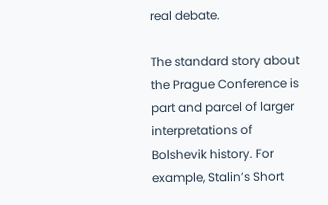real debate.

The standard story about the Prague Conference is part and parcel of larger interpretations of Bolshevik history. For example, Stalin’s Short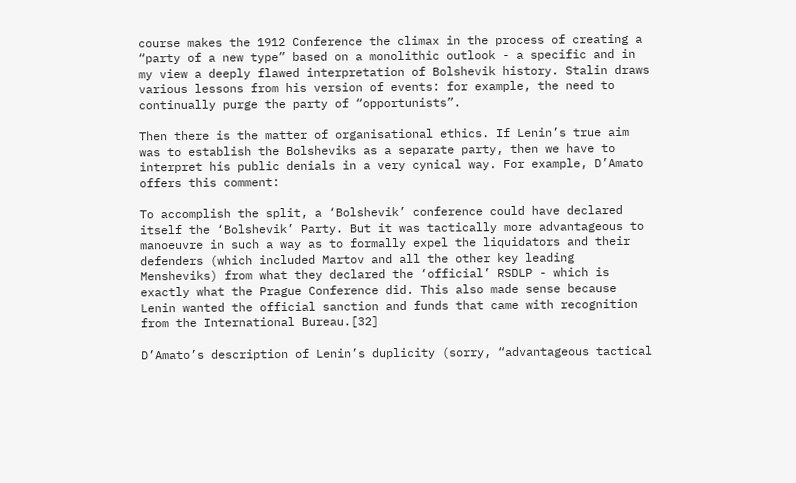course makes the 1912 Conference the climax in the process of creating a “party of a new type” based on a monolithic outlook - a specific and in my view a deeply flawed interpretation of Bolshevik history. Stalin draws various lessons from his version of events: for example, the need to continually purge the party of “opportunists”.

Then there is the matter of organisational ethics. If Lenin’s true aim was to establish the Bolsheviks as a separate party, then we have to interpret his public denials in a very cynical way. For example, D’Amato offers this comment:

To accomplish the split, a ‘Bolshevik’ conference could have declared itself the ‘Bolshevik’ Party. But it was tactically more advantageous to manoeuvre in such a way as to formally expel the liquidators and their defenders (which included Martov and all the other key leading Mensheviks) from what they declared the ‘official’ RSDLP - which is exactly what the Prague Conference did. This also made sense because Lenin wanted the official sanction and funds that came with recognition from the International Bureau.[32]

D’Amato’s description of Lenin’s duplicity (sorry, “advantageous tactical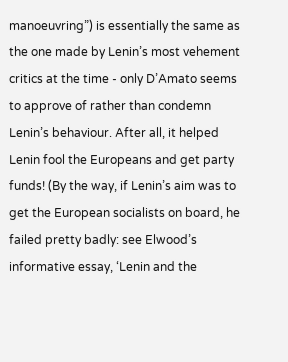manoeuvring”) is essentially the same as the one made by Lenin’s most vehement critics at the time - only D’Amato seems to approve of rather than condemn Lenin’s behaviour. After all, it helped Lenin fool the Europeans and get party funds! (By the way, if Lenin’s aim was to get the European socialists on board, he failed pretty badly: see Elwood’s informative essay, ‘Lenin and the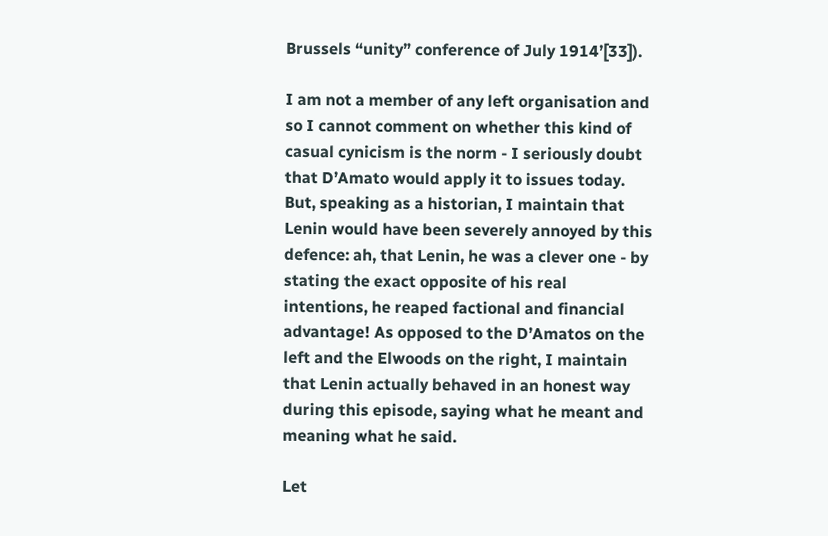Brussels “unity” conference of July 1914’[33]).

I am not a member of any left organisation and so I cannot comment on whether this kind of casual cynicism is the norm - I seriously doubt that D’Amato would apply it to issues today. But, speaking as a historian, I maintain that Lenin would have been severely annoyed by this defence: ah, that Lenin, he was a clever one - by stating the exact opposite of his real intentions, he reaped factional and financial advantage! As opposed to the D’Amatos on the left and the Elwoods on the right, I maintain that Lenin actually behaved in an honest way during this episode, saying what he meant and meaning what he said.

Let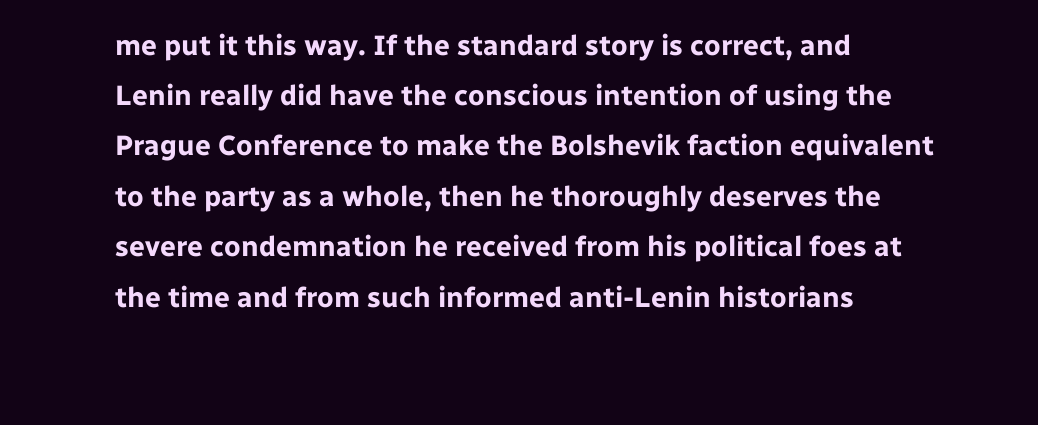me put it this way. If the standard story is correct, and Lenin really did have the conscious intention of using the Prague Conference to make the Bolshevik faction equivalent to the party as a whole, then he thoroughly deserves the severe condemnation he received from his political foes at the time and from such informed anti-Lenin historians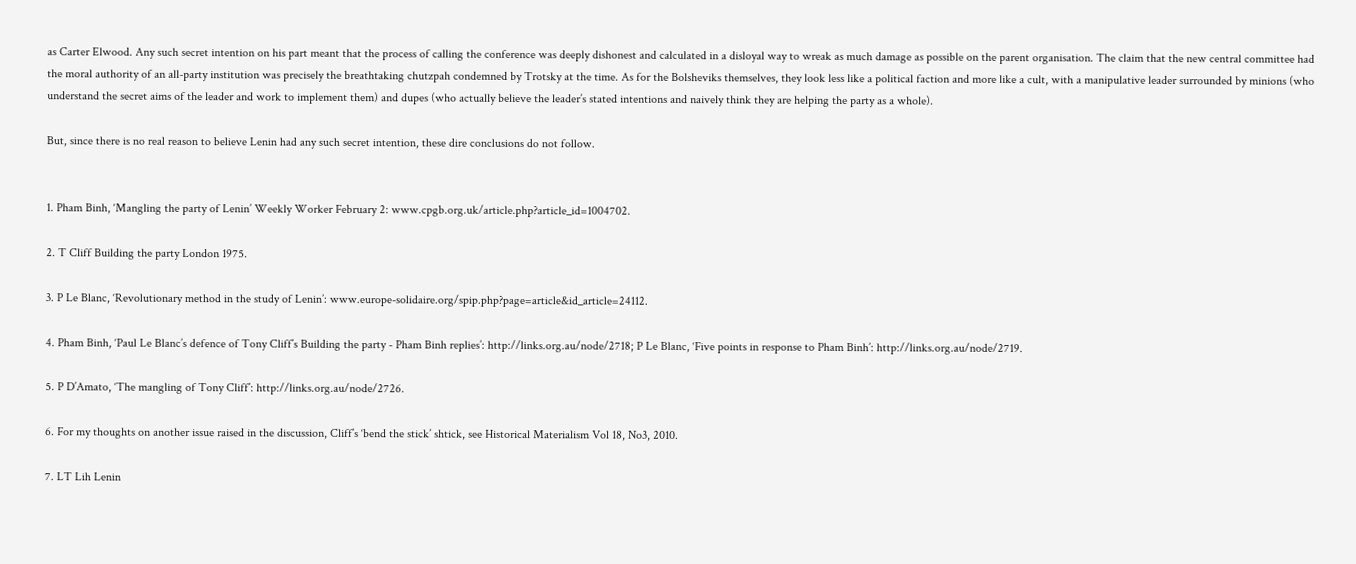as Carter Elwood. Any such secret intention on his part meant that the process of calling the conference was deeply dishonest and calculated in a disloyal way to wreak as much damage as possible on the parent organisation. The claim that the new central committee had the moral authority of an all-party institution was precisely the breathtaking chutzpah condemned by Trotsky at the time. As for the Bolsheviks themselves, they look less like a political faction and more like a cult, with a manipulative leader surrounded by minions (who understand the secret aims of the leader and work to implement them) and dupes (who actually believe the leader’s stated intentions and naively think they are helping the party as a whole).

But, since there is no real reason to believe Lenin had any such secret intention, these dire conclusions do not follow.


1. Pham Binh, ‘Mangling the party of Lenin’ Weekly Worker February 2: www.cpgb.org.uk/article.php?article_id=1004702.

2. T Cliff Building the party London 1975.

3. P Le Blanc, ‘Revolutionary method in the study of Lenin’: www.europe-solidaire.org/spip.php?page=article&id_article=24112.

4. Pham Binh, ‘Paul Le Blanc’s defence of Tony Cliff’s Building the party - Pham Binh replies’: http://links.org.au/node/2718; P Le Blanc, ‘Five points in response to Pham Binh’: http://links.org.au/node/2719.

5. P D’Amato, ‘The mangling of Tony Cliff’: http://links.org.au/node/2726.

6. For my thoughts on another issue raised in the discussion, Cliff’s ‘bend the stick’ shtick, see Historical Materialism Vol 18, No3, 2010.

7. LT Lih Lenin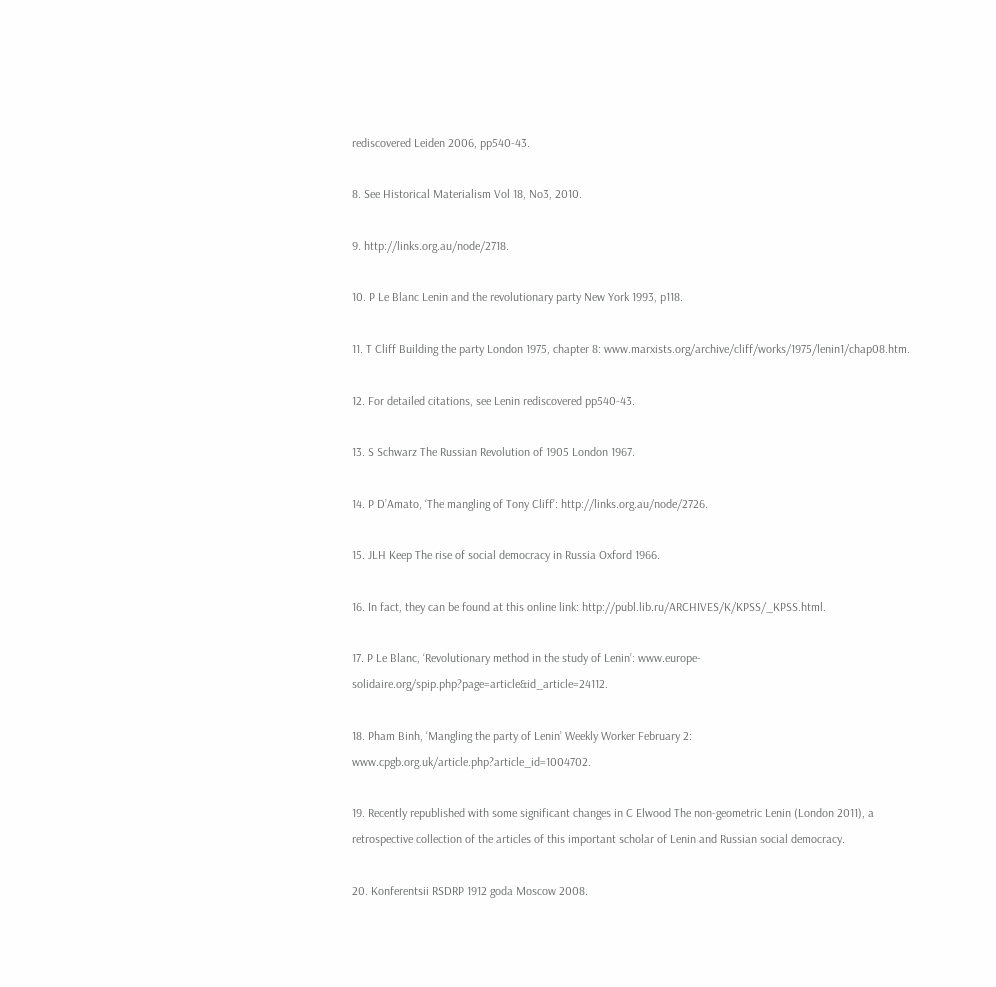rediscovered Leiden 2006, pp540-43.

8. See Historical Materialism Vol 18, No3, 2010.

9. http://links.org.au/node/2718.

10. P Le Blanc Lenin and the revolutionary party New York 1993, p118.

11. T Cliff Building the party London 1975, chapter 8: www.marxists.org/archive/cliff/works/1975/lenin1/chap08.htm.

12. For detailed citations, see Lenin rediscovered pp540-43.

13. S Schwarz The Russian Revolution of 1905 London 1967.

14. P D’Amato, ‘The mangling of Tony Cliff’: http://links.org.au/node/2726.

15. JLH Keep The rise of social democracy in Russia Oxford 1966.

16. In fact, they can be found at this online link: http://publ.lib.ru/ARCHIVES/K/KPSS/_KPSS.html.

17. P Le Blanc, ‘Revolutionary method in the study of Lenin’: www.europe-solidaire.org/spip.php?page=article&id_article=24112.

18. Pham Binh, ‘Mangling the party of Lenin’ Weekly Worker February 2: www.cpgb.org.uk/article.php?article_id=1004702.

19. Recently republished with some significant changes in C Elwood The non-geometric Lenin (London 2011), a retrospective collection of the articles of this important scholar of Lenin and Russian social democracy.

20. Konferentsii RSDRP 1912 goda Moscow 2008.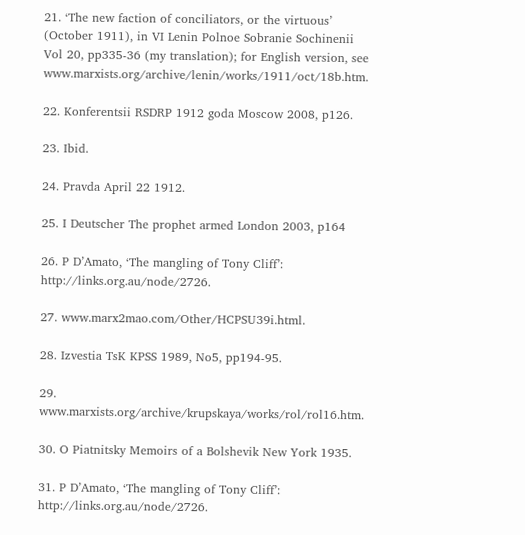21. ‘The new faction of conciliators, or the virtuous’ (October 1911), in VI Lenin Polnoe Sobranie Sochinenii Vol 20, pp335-36 (my translation); for English version, see www.marxists.org/archive/lenin/works/1911/oct/18b.htm.

22. Konferentsii RSDRP 1912 goda Moscow 2008, p126.

23. Ibid.

24. Pravda April 22 1912.

25. I Deutscher The prophet armed London 2003, p164

26. P D’Amato, ‘The mangling of Tony Cliff’: http://links.org.au/node/2726.

27. www.marx2mao.com/Other/HCPSU39i.html.

28. Izvestia TsK KPSS 1989, No5, pp194-95.

29. www.marxists.org/archive/krupskaya/works/rol/rol16.htm.

30. O Piatnitsky Memoirs of a Bolshevik New York 1935.

31. P D’Amato, ‘The mangling of Tony Cliff’: http://links.org.au/node/2726.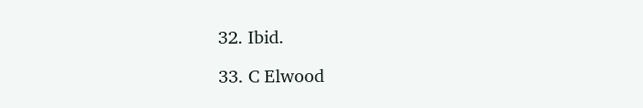32. Ibid.

33. C Elwood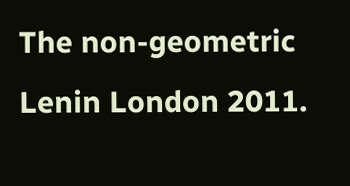The non-geometric Lenin London 2011.